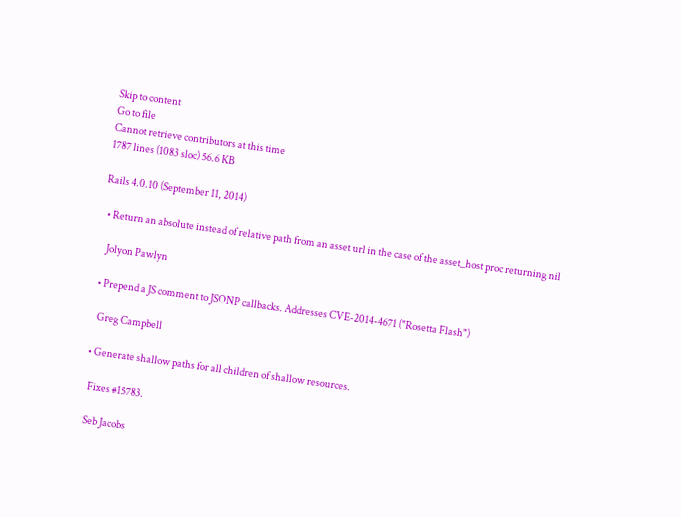Skip to content
Go to file
Cannot retrieve contributors at this time
1787 lines (1083 sloc) 56.6 KB

Rails 4.0.10 (September 11, 2014)

  • Return an absolute instead of relative path from an asset url in the case of the asset_host proc returning nil

    Jolyon Pawlyn

  • Prepend a JS comment to JSONP callbacks. Addresses CVE-2014-4671 ("Rosetta Flash")

    Greg Campbell

  • Generate shallow paths for all children of shallow resources.

    Fixes #15783.

    Seb Jacobs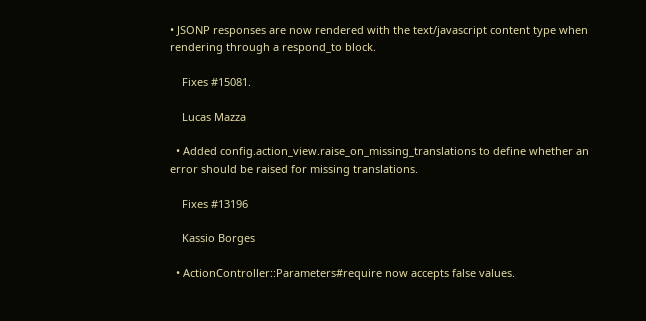• JSONP responses are now rendered with the text/javascript content type when rendering through a respond_to block.

    Fixes #15081.

    Lucas Mazza

  • Added config.action_view.raise_on_missing_translations to define whether an error should be raised for missing translations.

    Fixes #13196

    Kassio Borges

  • ActionController::Parameters#require now accepts false values.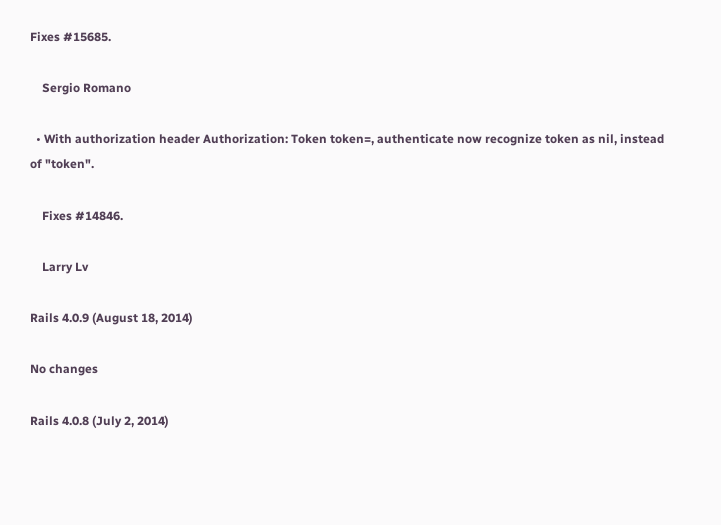Fixes #15685.

    Sergio Romano

  • With authorization header Authorization: Token token=, authenticate now recognize token as nil, instead of "token".

    Fixes #14846.

    Larry Lv

Rails 4.0.9 (August 18, 2014)

No changes

Rails 4.0.8 (July 2, 2014)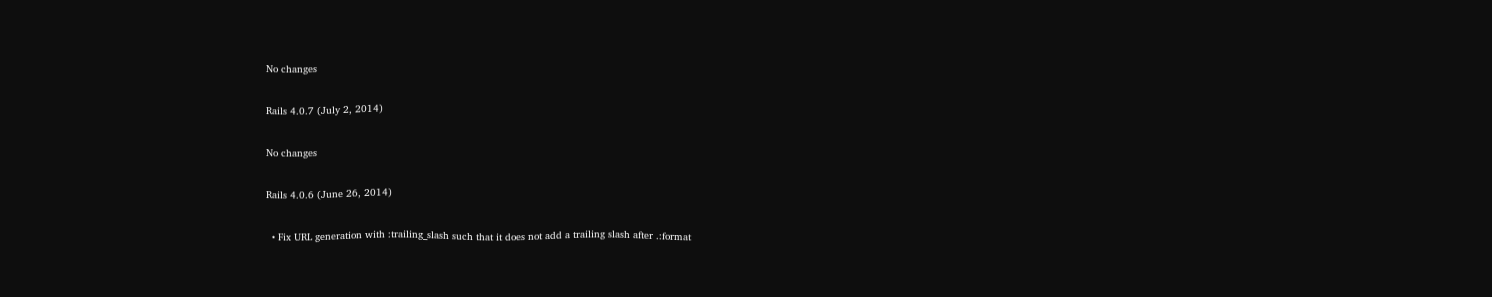No changes

Rails 4.0.7 (July 2, 2014)

No changes

Rails 4.0.6 (June 26, 2014)

  • Fix URL generation with :trailing_slash such that it does not add a trailing slash after .:format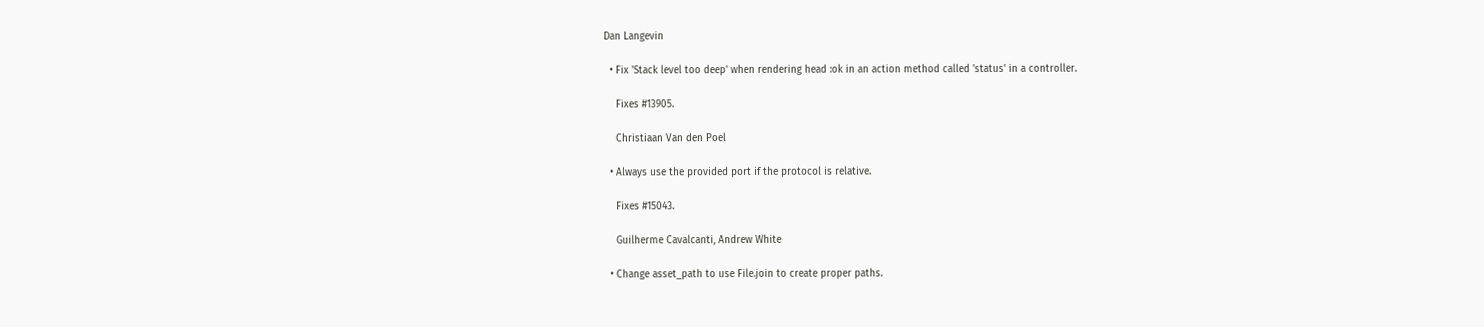Dan Langevin

  • Fix 'Stack level too deep' when rendering head :ok in an action method called 'status' in a controller.

    Fixes #13905.

    Christiaan Van den Poel

  • Always use the provided port if the protocol is relative.

    Fixes #15043.

    Guilherme Cavalcanti, Andrew White

  • Change asset_path to use File.join to create proper paths.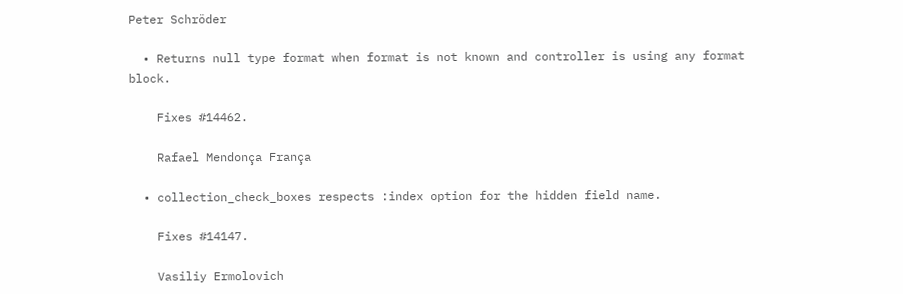Peter Schröder

  • Returns null type format when format is not known and controller is using any format block.

    Fixes #14462.

    Rafael Mendonça França

  • collection_check_boxes respects :index option for the hidden field name.

    Fixes #14147.

    Vasiliy Ermolovich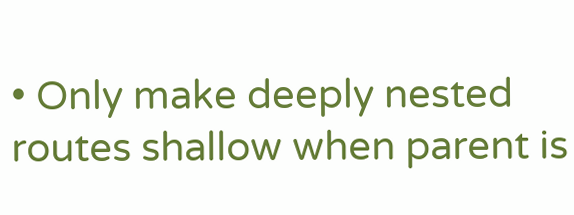• Only make deeply nested routes shallow when parent is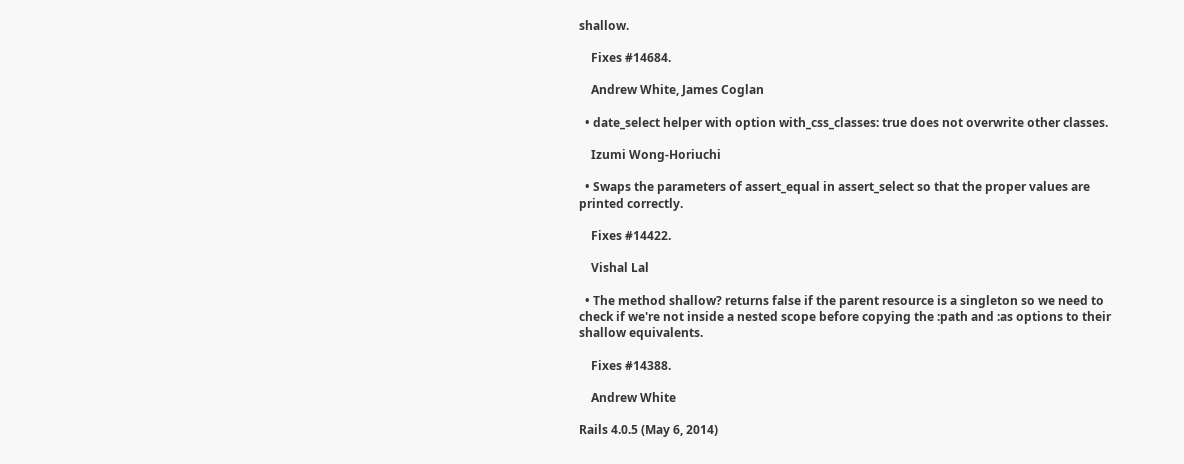shallow.

    Fixes #14684.

    Andrew White, James Coglan

  • date_select helper with option with_css_classes: true does not overwrite other classes.

    Izumi Wong-Horiuchi

  • Swaps the parameters of assert_equal in assert_select so that the proper values are printed correctly.

    Fixes #14422.

    Vishal Lal

  • The method shallow? returns false if the parent resource is a singleton so we need to check if we're not inside a nested scope before copying the :path and :as options to their shallow equivalents.

    Fixes #14388.

    Andrew White

Rails 4.0.5 (May 6, 2014)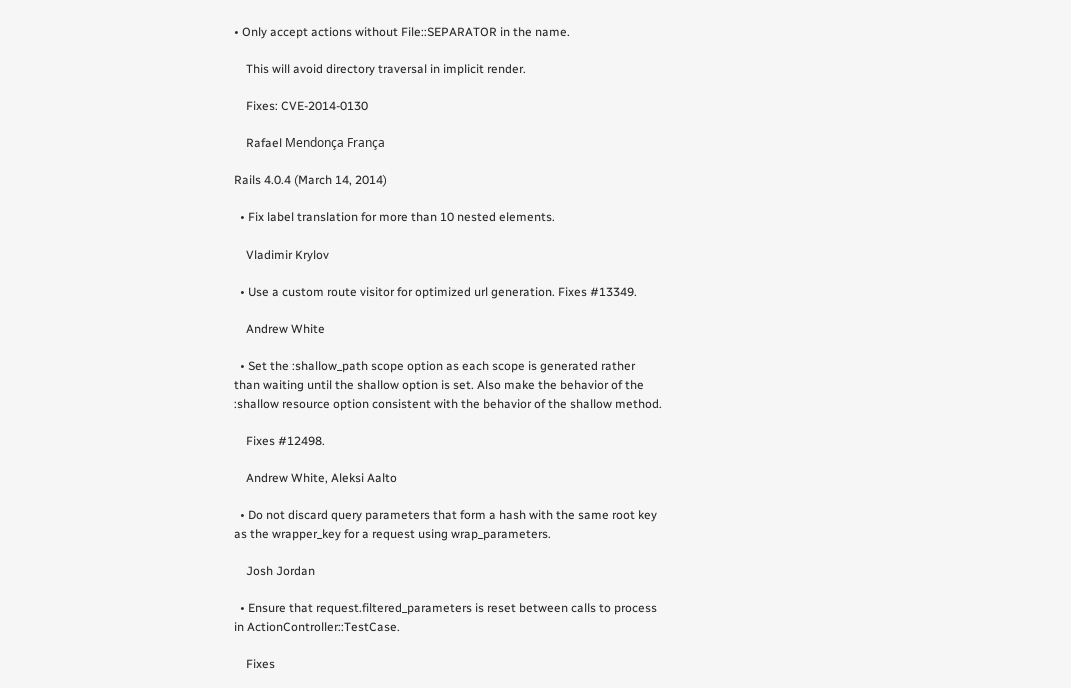• Only accept actions without File::SEPARATOR in the name.

    This will avoid directory traversal in implicit render.

    Fixes: CVE-2014-0130

    Rafael Mendonça França

Rails 4.0.4 (March 14, 2014)

  • Fix label translation for more than 10 nested elements.

    Vladimir Krylov

  • Use a custom route visitor for optimized url generation. Fixes #13349.

    Andrew White

  • Set the :shallow_path scope option as each scope is generated rather than waiting until the shallow option is set. Also make the behavior of the :shallow resource option consistent with the behavior of the shallow method.

    Fixes #12498.

    Andrew White, Aleksi Aalto

  • Do not discard query parameters that form a hash with the same root key as the wrapper_key for a request using wrap_parameters.

    Josh Jordan

  • Ensure that request.filtered_parameters is reset between calls to process in ActionController::TestCase.

    Fixes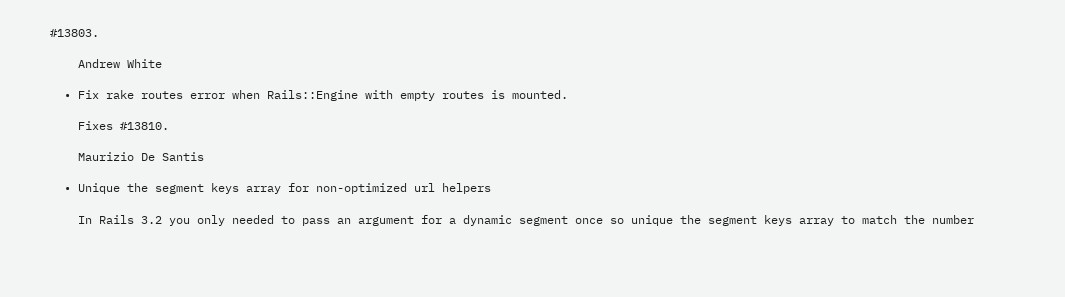#13803.

    Andrew White

  • Fix rake routes error when Rails::Engine with empty routes is mounted.

    Fixes #13810.

    Maurizio De Santis

  • Unique the segment keys array for non-optimized url helpers

    In Rails 3.2 you only needed to pass an argument for a dynamic segment once so unique the segment keys array to match the number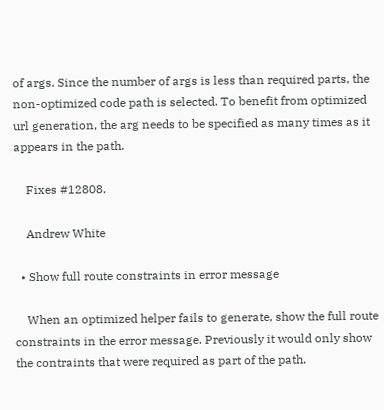of args. Since the number of args is less than required parts, the non-optimized code path is selected. To benefit from optimized url generation, the arg needs to be specified as many times as it appears in the path.

    Fixes #12808.

    Andrew White

  • Show full route constraints in error message

    When an optimized helper fails to generate, show the full route constraints in the error message. Previously it would only show the contraints that were required as part of the path.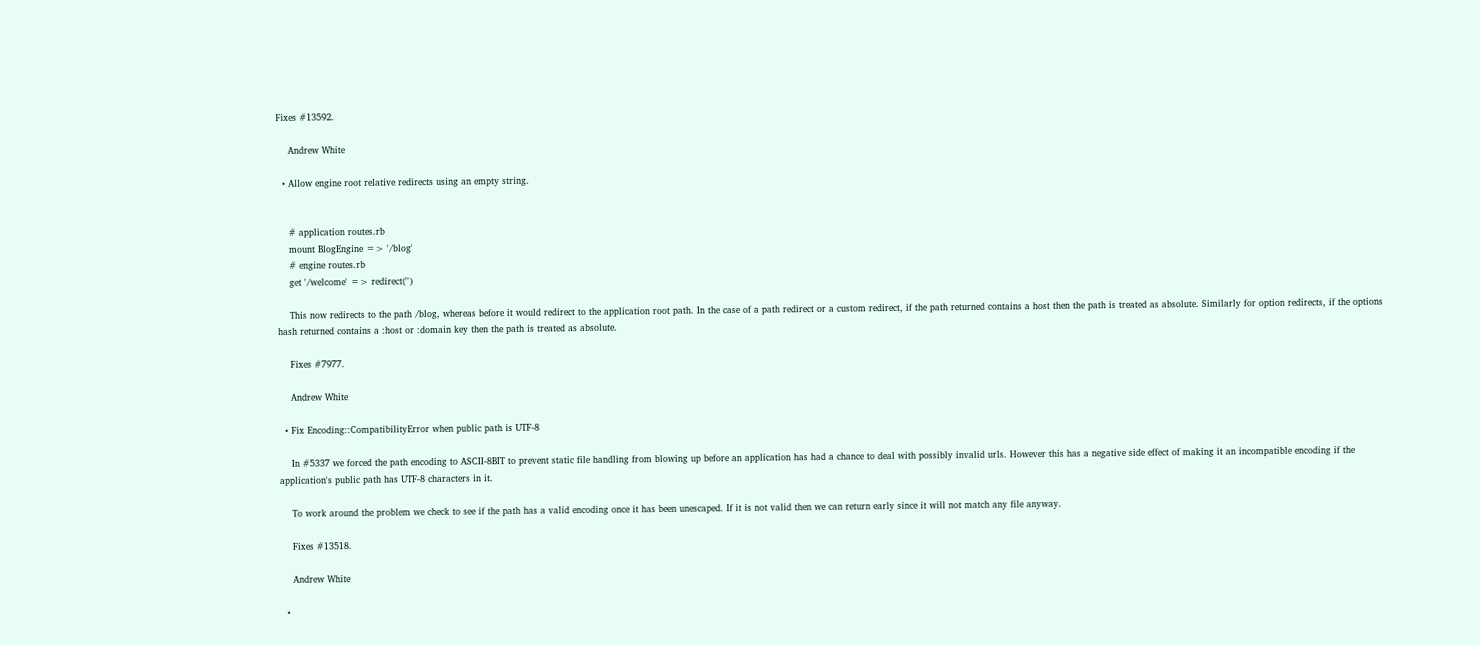Fixes #13592.

    Andrew White

  • Allow engine root relative redirects using an empty string.


    # application routes.rb
    mount BlogEngine => '/blog'
    # engine routes.rb
    get '/welcome' => redirect('')

    This now redirects to the path /blog, whereas before it would redirect to the application root path. In the case of a path redirect or a custom redirect, if the path returned contains a host then the path is treated as absolute. Similarly for option redirects, if the options hash returned contains a :host or :domain key then the path is treated as absolute.

    Fixes #7977.

    Andrew White

  • Fix Encoding::CompatibilityError when public path is UTF-8

    In #5337 we forced the path encoding to ASCII-8BIT to prevent static file handling from blowing up before an application has had a chance to deal with possibly invalid urls. However this has a negative side effect of making it an incompatible encoding if the application's public path has UTF-8 characters in it.

    To work around the problem we check to see if the path has a valid encoding once it has been unescaped. If it is not valid then we can return early since it will not match any file anyway.

    Fixes #13518.

    Andrew White

  •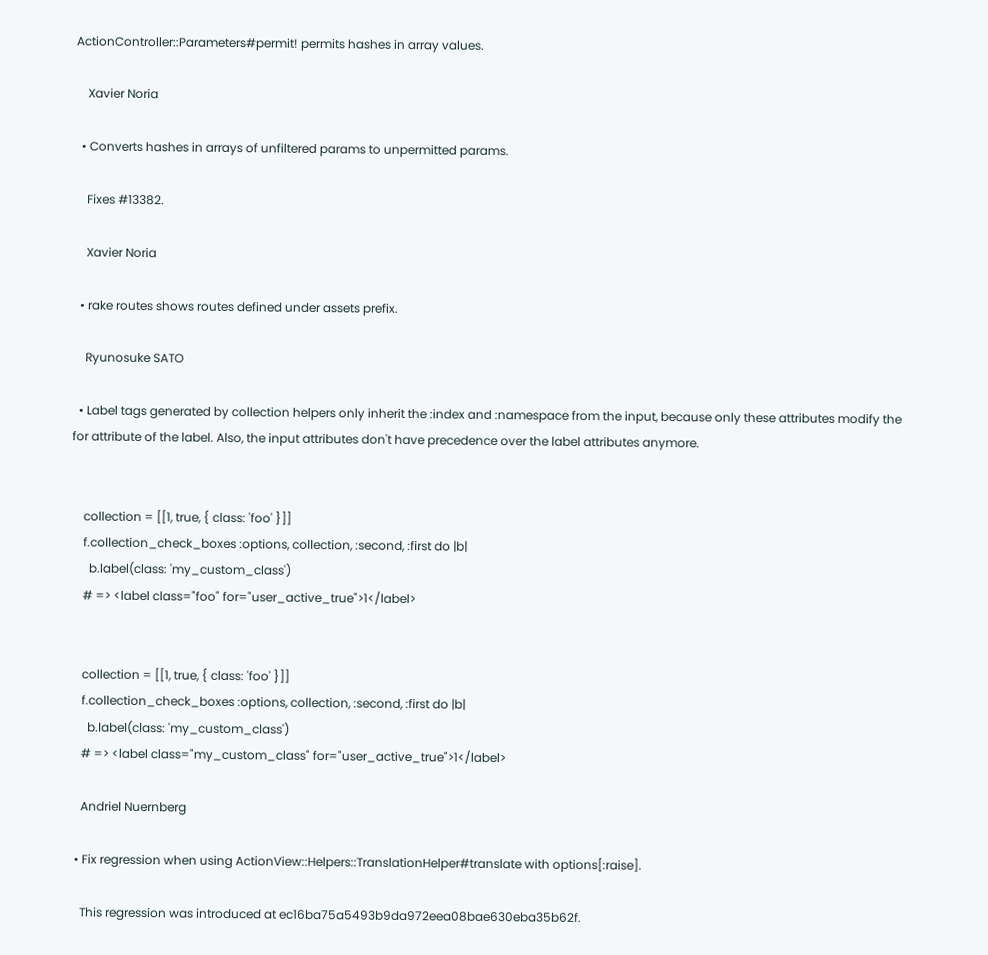ActionController::Parameters#permit! permits hashes in array values.

    Xavier Noria

  • Converts hashes in arrays of unfiltered params to unpermitted params.

    Fixes #13382.

    Xavier Noria

  • rake routes shows routes defined under assets prefix.

    Ryunosuke SATO

  • Label tags generated by collection helpers only inherit the :index and :namespace from the input, because only these attributes modify the for attribute of the label. Also, the input attributes don't have precedence over the label attributes anymore.


    collection = [[1, true, { class: 'foo' }]]
    f.collection_check_boxes :options, collection, :second, :first do |b|
      b.label(class: 'my_custom_class')
    # => <label class="foo" for="user_active_true">1</label>


    collection = [[1, true, { class: 'foo' }]]
    f.collection_check_boxes :options, collection, :second, :first do |b|
      b.label(class: 'my_custom_class')
    # => <label class="my_custom_class" for="user_active_true">1</label>

    Andriel Nuernberg

  • Fix regression when using ActionView::Helpers::TranslationHelper#translate with options[:raise].

    This regression was introduced at ec16ba75a5493b9da972eea08bae630eba35b62f.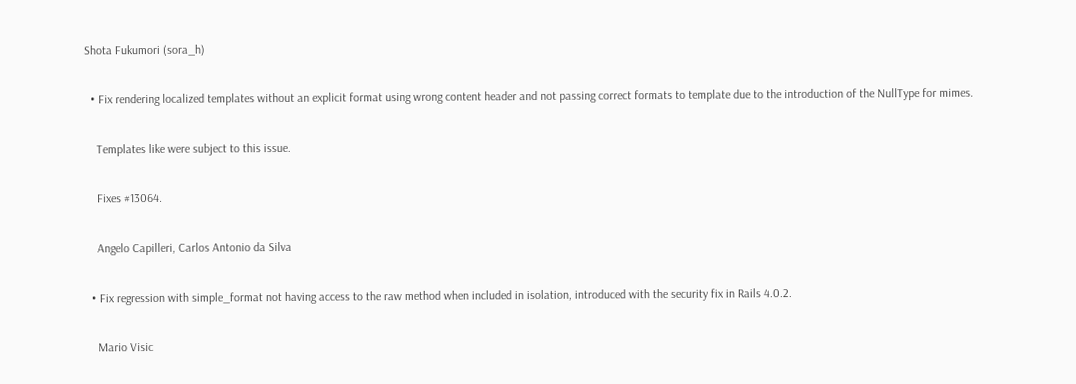Shota Fukumori (sora_h)

  • Fix rendering localized templates without an explicit format using wrong content header and not passing correct formats to template due to the introduction of the NullType for mimes.

    Templates like were subject to this issue.

    Fixes #13064.

    Angelo Capilleri, Carlos Antonio da Silva

  • Fix regression with simple_format not having access to the raw method when included in isolation, introduced with the security fix in Rails 4.0.2.

    Mario Visic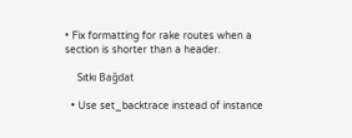• Fix formatting for rake routes when a section is shorter than a header.

    Sıtkı Bağdat

  • Use set_backtrace instead of instance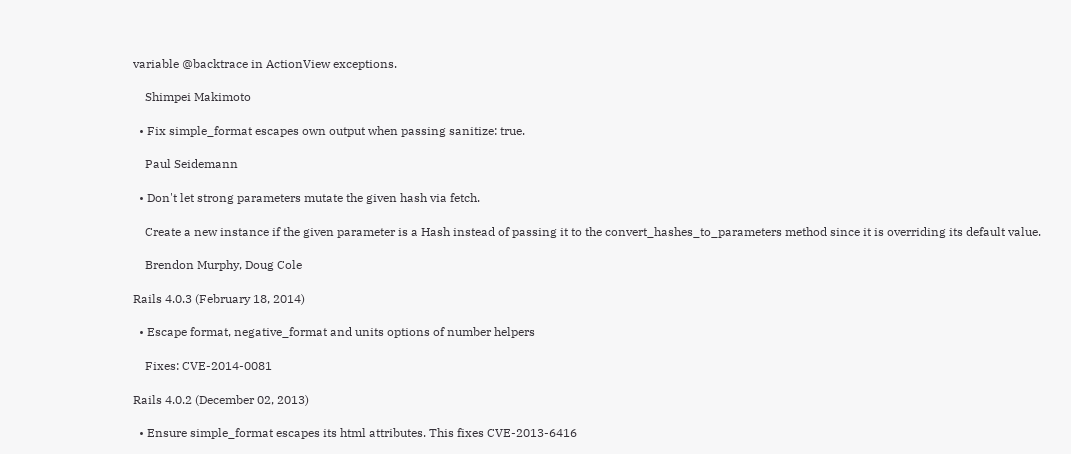variable @backtrace in ActionView exceptions.

    Shimpei Makimoto

  • Fix simple_format escapes own output when passing sanitize: true.

    Paul Seidemann

  • Don't let strong parameters mutate the given hash via fetch.

    Create a new instance if the given parameter is a Hash instead of passing it to the convert_hashes_to_parameters method since it is overriding its default value.

    Brendon Murphy, Doug Cole

Rails 4.0.3 (February 18, 2014)

  • Escape format, negative_format and units options of number helpers

    Fixes: CVE-2014-0081

Rails 4.0.2 (December 02, 2013)

  • Ensure simple_format escapes its html attributes. This fixes CVE-2013-6416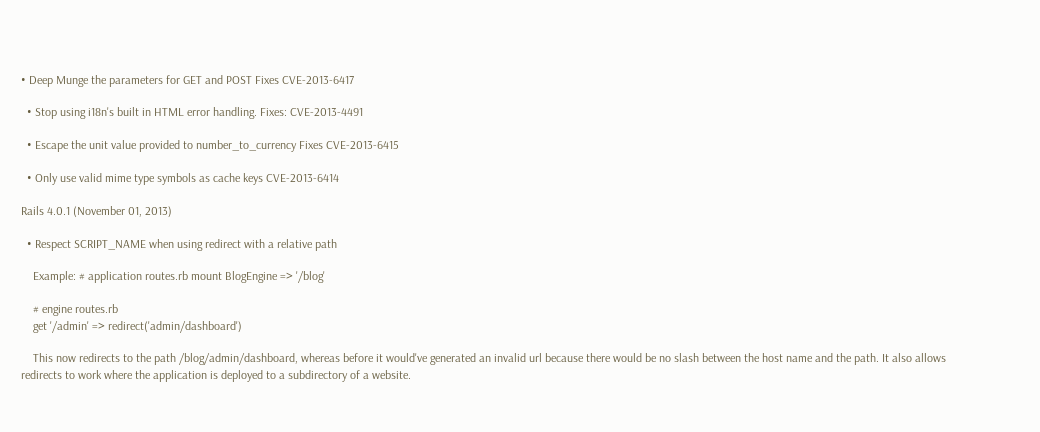• Deep Munge the parameters for GET and POST Fixes CVE-2013-6417

  • Stop using i18n's built in HTML error handling. Fixes: CVE-2013-4491

  • Escape the unit value provided to number_to_currency Fixes CVE-2013-6415

  • Only use valid mime type symbols as cache keys CVE-2013-6414

Rails 4.0.1 (November 01, 2013)

  • Respect SCRIPT_NAME when using redirect with a relative path

    Example: # application routes.rb mount BlogEngine => '/blog'

    # engine routes.rb
    get '/admin' => redirect('admin/dashboard')

    This now redirects to the path /blog/admin/dashboard, whereas before it would've generated an invalid url because there would be no slash between the host name and the path. It also allows redirects to work where the application is deployed to a subdirectory of a website.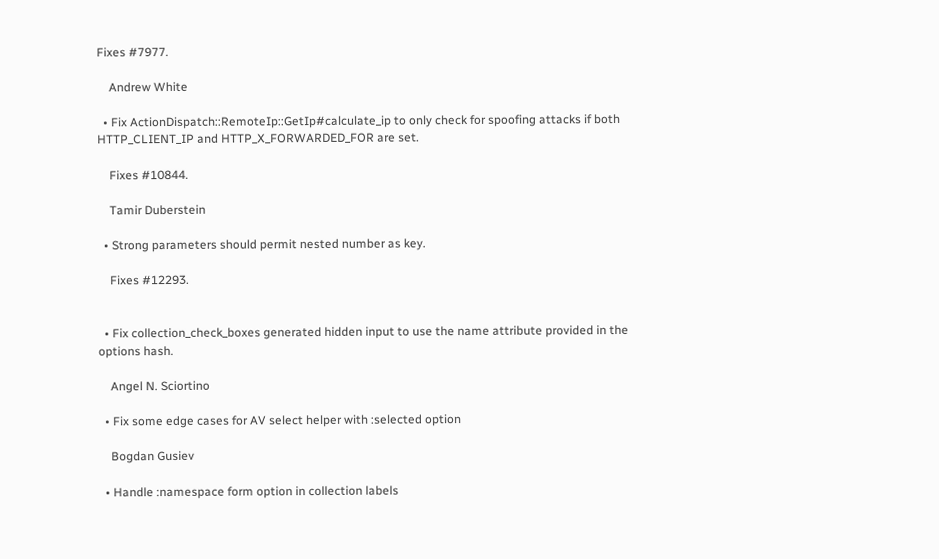Fixes #7977.

    Andrew White

  • Fix ActionDispatch::RemoteIp::GetIp#calculate_ip to only check for spoofing attacks if both HTTP_CLIENT_IP and HTTP_X_FORWARDED_FOR are set.

    Fixes #10844.

    Tamir Duberstein

  • Strong parameters should permit nested number as key.

    Fixes #12293.


  • Fix collection_check_boxes generated hidden input to use the name attribute provided in the options hash.

    Angel N. Sciortino

  • Fix some edge cases for AV select helper with :selected option

    Bogdan Gusiev

  • Handle :namespace form option in collection labels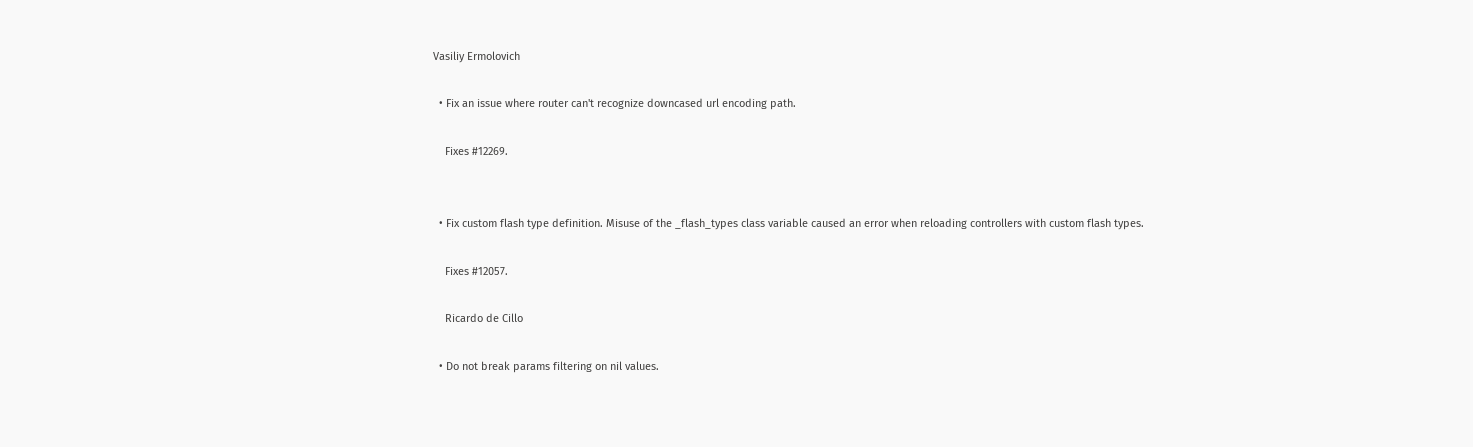Vasiliy Ermolovich

  • Fix an issue where router can't recognize downcased url encoding path.

    Fixes #12269.


  • Fix custom flash type definition. Misuse of the _flash_types class variable caused an error when reloading controllers with custom flash types.

    Fixes #12057.

    Ricardo de Cillo

  • Do not break params filtering on nil values.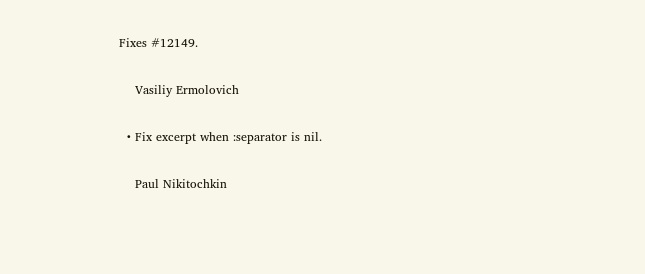Fixes #12149.

    Vasiliy Ermolovich

  • Fix excerpt when :separator is nil.

    Paul Nikitochkin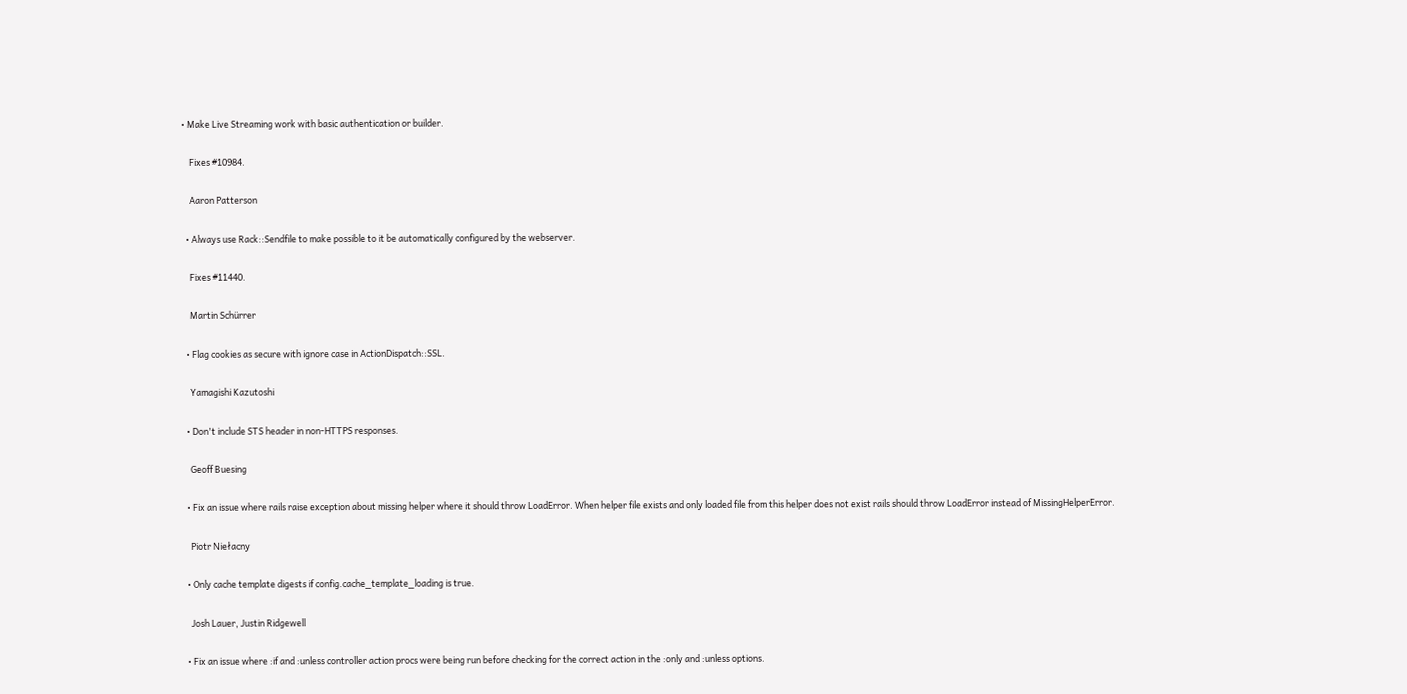• Make Live Streaming work with basic authentication or builder.

    Fixes #10984.

    Aaron Patterson

  • Always use Rack::Sendfile to make possible to it be automatically configured by the webserver.

    Fixes #11440.

    Martin Schürrer

  • Flag cookies as secure with ignore case in ActionDispatch::SSL.

    Yamagishi Kazutoshi

  • Don't include STS header in non-HTTPS responses.

    Geoff Buesing

  • Fix an issue where rails raise exception about missing helper where it should throw LoadError. When helper file exists and only loaded file from this helper does not exist rails should throw LoadError instead of MissingHelperError.

    Piotr Niełacny

  • Only cache template digests if config.cache_template_loading is true.

    Josh Lauer, Justin Ridgewell

  • Fix an issue where :if and :unless controller action procs were being run before checking for the correct action in the :only and :unless options.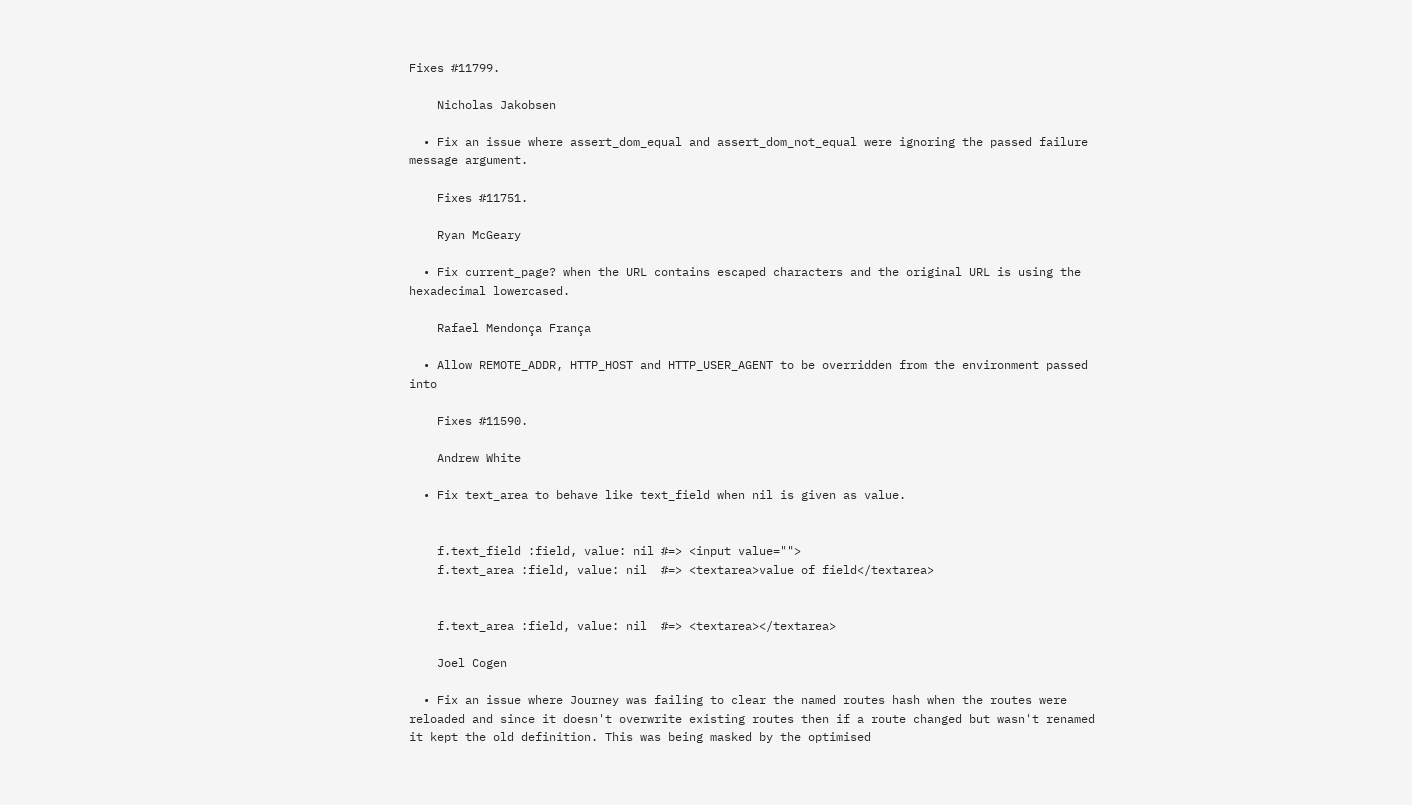Fixes #11799.

    Nicholas Jakobsen

  • Fix an issue where assert_dom_equal and assert_dom_not_equal were ignoring the passed failure message argument.

    Fixes #11751.

    Ryan McGeary

  • Fix current_page? when the URL contains escaped characters and the original URL is using the hexadecimal lowercased.

    Rafael Mendonça França

  • Allow REMOTE_ADDR, HTTP_HOST and HTTP_USER_AGENT to be overridden from the environment passed into

    Fixes #11590.

    Andrew White

  • Fix text_area to behave like text_field when nil is given as value.


    f.text_field :field, value: nil #=> <input value="">
    f.text_area :field, value: nil  #=> <textarea>value of field</textarea>


    f.text_area :field, value: nil  #=> <textarea></textarea>

    Joel Cogen

  • Fix an issue where Journey was failing to clear the named routes hash when the routes were reloaded and since it doesn't overwrite existing routes then if a route changed but wasn't renamed it kept the old definition. This was being masked by the optimised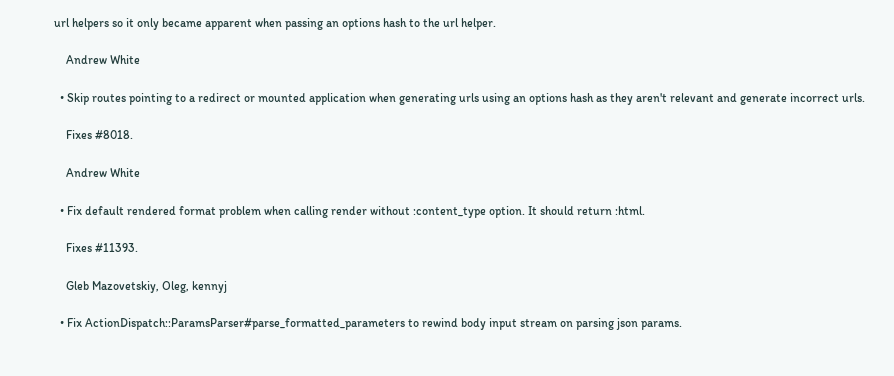url helpers so it only became apparent when passing an options hash to the url helper.

    Andrew White

  • Skip routes pointing to a redirect or mounted application when generating urls using an options hash as they aren't relevant and generate incorrect urls.

    Fixes #8018.

    Andrew White

  • Fix default rendered format problem when calling render without :content_type option. It should return :html.

    Fixes #11393.

    Gleb Mazovetskiy, Oleg, kennyj

  • Fix ActionDispatch::ParamsParser#parse_formatted_parameters to rewind body input stream on parsing json params.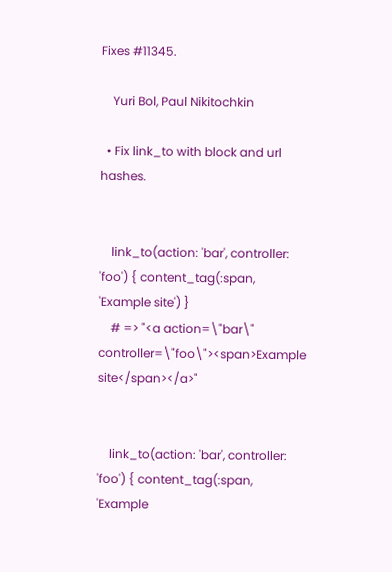Fixes #11345.

    Yuri Bol, Paul Nikitochkin

  • Fix link_to with block and url hashes.


    link_to(action: 'bar', controller: 'foo') { content_tag(:span, 'Example site') }
    # => "<a action=\"bar\" controller=\"foo\"><span>Example site</span></a>"


    link_to(action: 'bar', controller: 'foo') { content_tag(:span, 'Example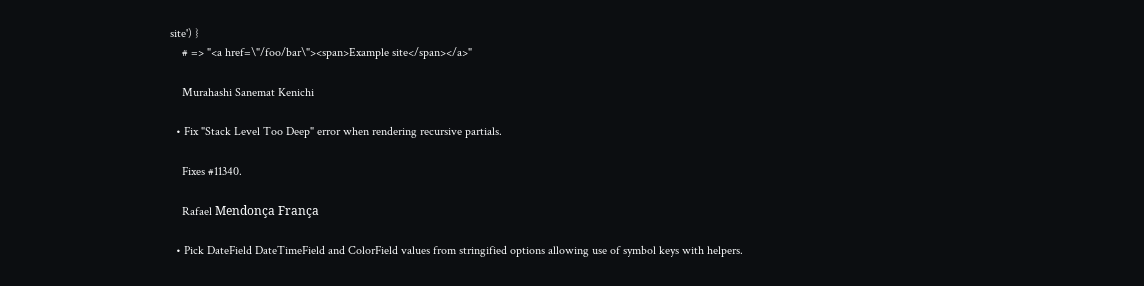site') }
    # => "<a href=\"/foo/bar\"><span>Example site</span></a>"

    Murahashi Sanemat Kenichi

  • Fix "Stack Level Too Deep" error when rendering recursive partials.

    Fixes #11340.

    Rafael Mendonça França

  • Pick DateField DateTimeField and ColorField values from stringified options allowing use of symbol keys with helpers.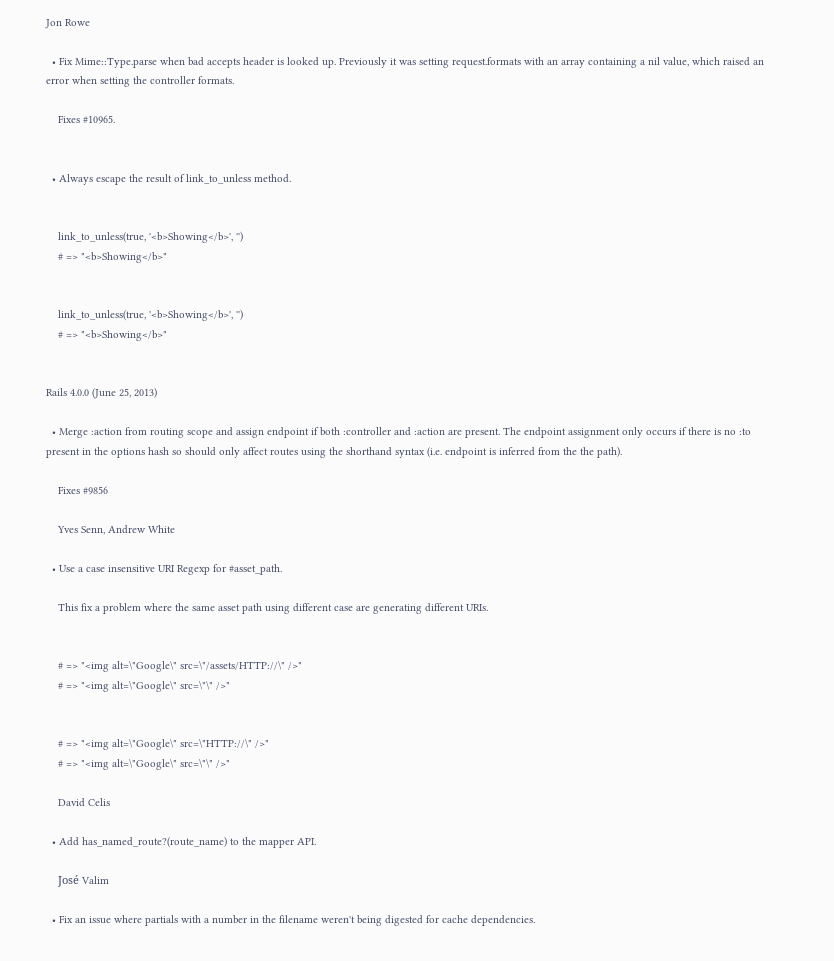Jon Rowe

  • Fix Mime::Type.parse when bad accepts header is looked up. Previously it was setting request.formats with an array containing a nil value, which raised an error when setting the controller formats.

    Fixes #10965.


  • Always escape the result of link_to_unless method.


    link_to_unless(true, '<b>Showing</b>', '')
    # => "<b>Showing</b>"


    link_to_unless(true, '<b>Showing</b>', '')
    # => "<b>Showing</b>"


Rails 4.0.0 (June 25, 2013)

  • Merge :action from routing scope and assign endpoint if both :controller and :action are present. The endpoint assignment only occurs if there is no :to present in the options hash so should only affect routes using the shorthand syntax (i.e. endpoint is inferred from the the path).

    Fixes #9856

    Yves Senn, Andrew White

  • Use a case insensitive URI Regexp for #asset_path.

    This fix a problem where the same asset path using different case are generating different URIs.


    # => "<img alt=\"Google\" src=\"/assets/HTTP://\" />"
    # => "<img alt=\"Google\" src=\"\" />"


    # => "<img alt=\"Google\" src=\"HTTP://\" />"
    # => "<img alt=\"Google\" src=\"\" />"

    David Celis

  • Add has_named_route?(route_name) to the mapper API.

    José Valim

  • Fix an issue where partials with a number in the filename weren't being digested for cache dependencies.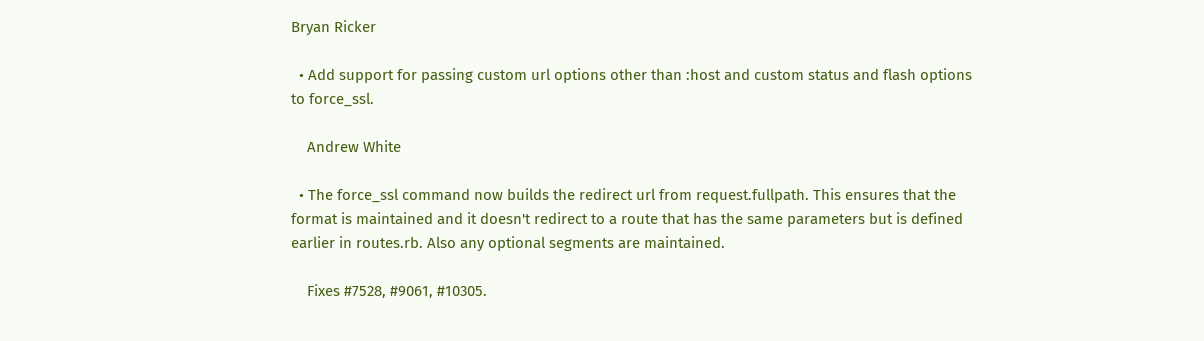Bryan Ricker

  • Add support for passing custom url options other than :host and custom status and flash options to force_ssl.

    Andrew White

  • The force_ssl command now builds the redirect url from request.fullpath. This ensures that the format is maintained and it doesn't redirect to a route that has the same parameters but is defined earlier in routes.rb. Also any optional segments are maintained.

    Fixes #7528, #9061, #10305.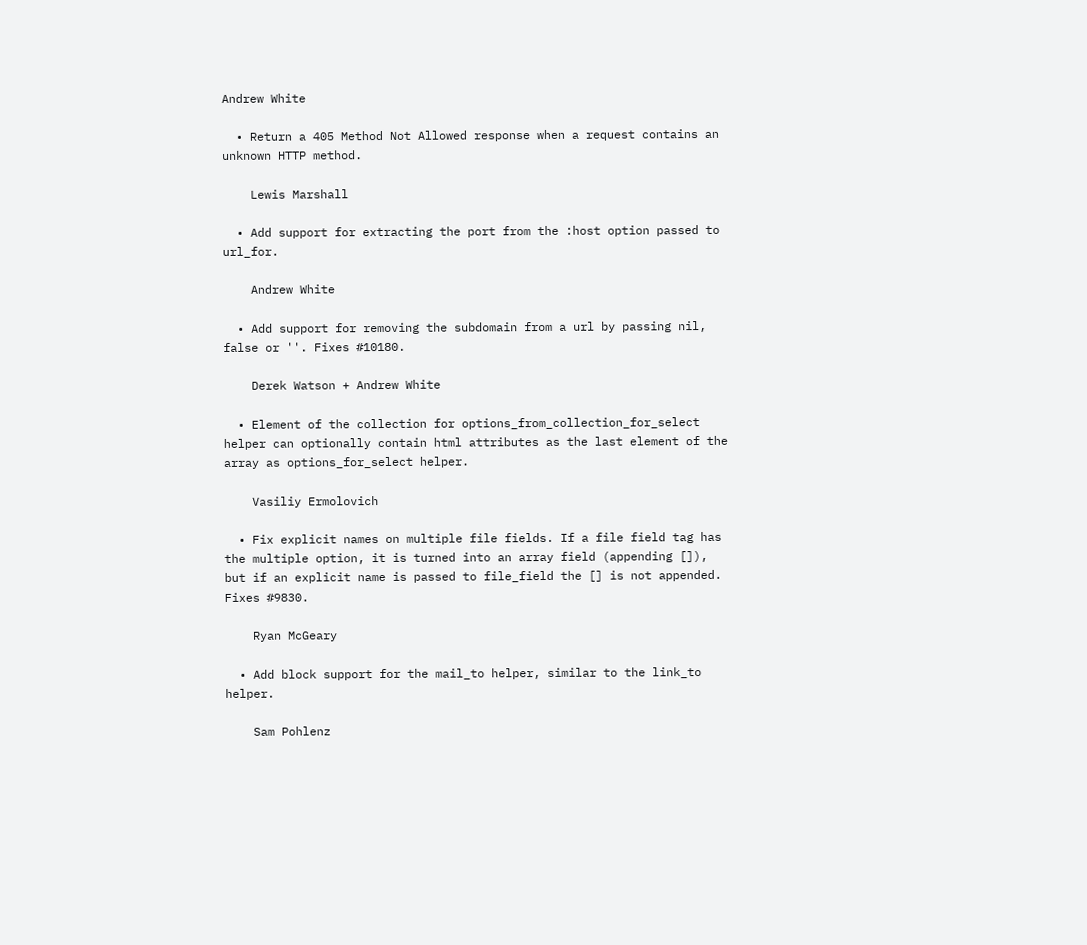Andrew White

  • Return a 405 Method Not Allowed response when a request contains an unknown HTTP method.

    Lewis Marshall

  • Add support for extracting the port from the :host option passed to url_for.

    Andrew White

  • Add support for removing the subdomain from a url by passing nil, false or ''. Fixes #10180.

    Derek Watson + Andrew White

  • Element of the collection for options_from_collection_for_select helper can optionally contain html attributes as the last element of the array as options_for_select helper.

    Vasiliy Ermolovich

  • Fix explicit names on multiple file fields. If a file field tag has the multiple option, it is turned into an array field (appending []), but if an explicit name is passed to file_field the [] is not appended. Fixes #9830.

    Ryan McGeary

  • Add block support for the mail_to helper, similar to the link_to helper.

    Sam Pohlenz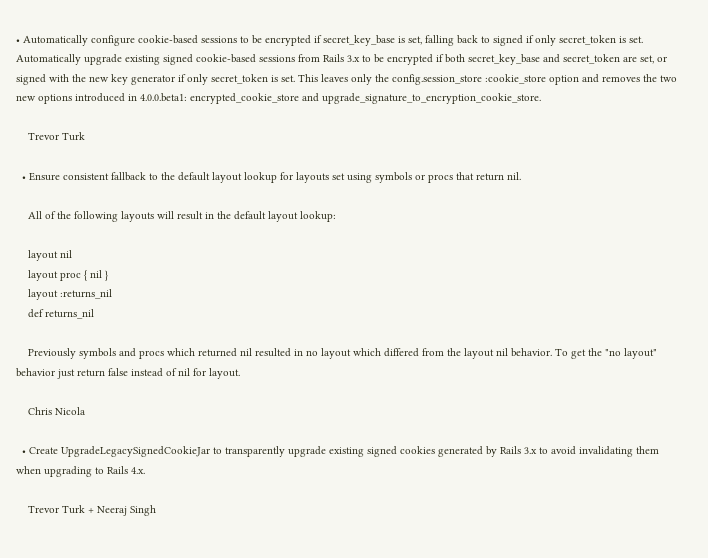• Automatically configure cookie-based sessions to be encrypted if secret_key_base is set, falling back to signed if only secret_token is set. Automatically upgrade existing signed cookie-based sessions from Rails 3.x to be encrypted if both secret_key_base and secret_token are set, or signed with the new key generator if only secret_token is set. This leaves only the config.session_store :cookie_store option and removes the two new options introduced in 4.0.0.beta1: encrypted_cookie_store and upgrade_signature_to_encryption_cookie_store.

    Trevor Turk

  • Ensure consistent fallback to the default layout lookup for layouts set using symbols or procs that return nil.

    All of the following layouts will result in the default layout lookup:

    layout nil
    layout proc { nil }
    layout :returns_nil
    def returns_nil

    Previously symbols and procs which returned nil resulted in no layout which differed from the layout nil behavior. To get the "no layout" behavior just return false instead of nil for layout.

    Chris Nicola

  • Create UpgradeLegacySignedCookieJar to transparently upgrade existing signed cookies generated by Rails 3.x to avoid invalidating them when upgrading to Rails 4.x.

    Trevor Turk + Neeraj Singh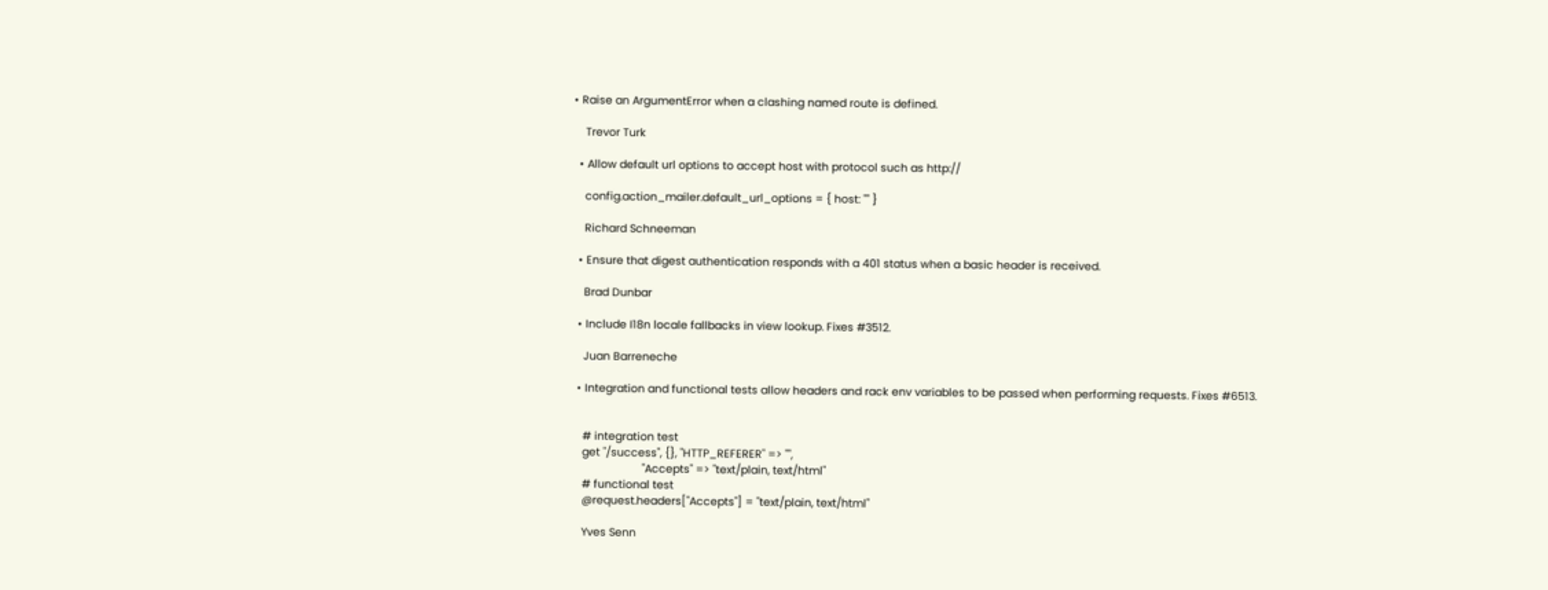• Raise an ArgumentError when a clashing named route is defined.

    Trevor Turk

  • Allow default url options to accept host with protocol such as http://

    config.action_mailer.default_url_options = { host: "" }

    Richard Schneeman

  • Ensure that digest authentication responds with a 401 status when a basic header is received.

    Brad Dunbar

  • Include I18n locale fallbacks in view lookup. Fixes #3512.

    Juan Barreneche

  • Integration and functional tests allow headers and rack env variables to be passed when performing requests. Fixes #6513.


    # integration test
    get "/success", {}, "HTTP_REFERER" => "",
                        "Accepts" => "text/plain, text/html"
    # functional test
    @request.headers["Accepts"] = "text/plain, text/html"

    Yves Senn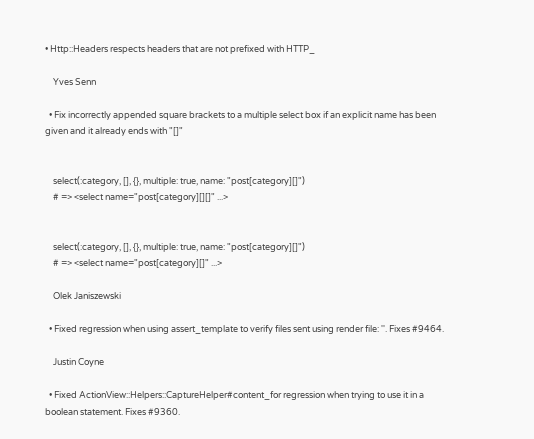• Http::Headers respects headers that are not prefixed with HTTP_

    Yves Senn

  • Fix incorrectly appended square brackets to a multiple select box if an explicit name has been given and it already ends with "[]"


    select(:category, [], {}, multiple: true, name: "post[category][]")
    # => <select name="post[category][][]" ...>


    select(:category, [], {}, multiple: true, name: "post[category][]")
    # => <select name="post[category][]" ...>

    Olek Janiszewski

  • Fixed regression when using assert_template to verify files sent using render file: ''. Fixes #9464.

    Justin Coyne

  • Fixed ActionView::Helpers::CaptureHelper#content_for regression when trying to use it in a boolean statement. Fixes #9360.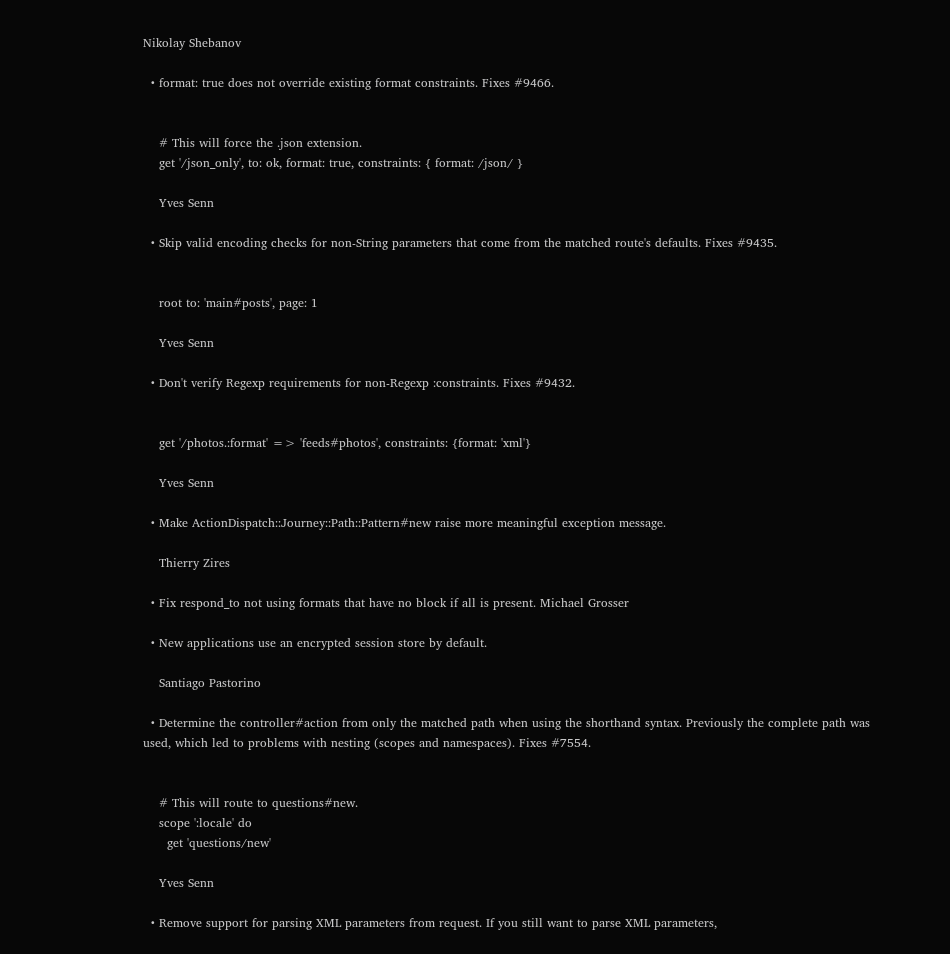Nikolay Shebanov

  • format: true does not override existing format constraints. Fixes #9466.


    # This will force the .json extension.
    get '/json_only', to: ok, format: true, constraints: { format: /json/ }

    Yves Senn

  • Skip valid encoding checks for non-String parameters that come from the matched route's defaults. Fixes #9435.


    root to: 'main#posts', page: 1

    Yves Senn

  • Don't verify Regexp requirements for non-Regexp :constraints. Fixes #9432.


    get '/photos.:format' => 'feeds#photos', constraints: {format: 'xml'}

    Yves Senn

  • Make ActionDispatch::Journey::Path::Pattern#new raise more meaningful exception message.

    Thierry Zires

  • Fix respond_to not using formats that have no block if all is present. Michael Grosser

  • New applications use an encrypted session store by default.

    Santiago Pastorino

  • Determine the controller#action from only the matched path when using the shorthand syntax. Previously the complete path was used, which led to problems with nesting (scopes and namespaces). Fixes #7554.


    # This will route to questions#new.
    scope ':locale' do
      get 'questions/new'

    Yves Senn

  • Remove support for parsing XML parameters from request. If you still want to parse XML parameters,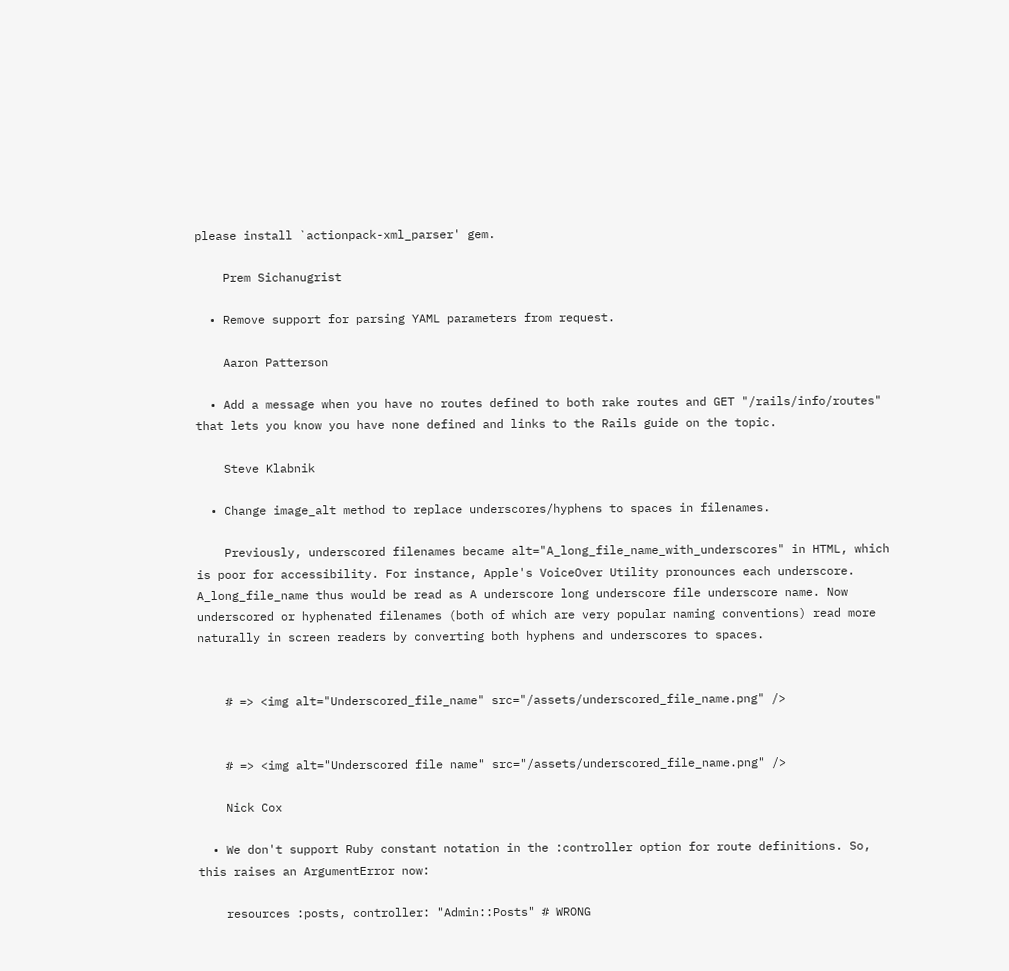please install `actionpack-xml_parser' gem.

    Prem Sichanugrist

  • Remove support for parsing YAML parameters from request.

    Aaron Patterson

  • Add a message when you have no routes defined to both rake routes and GET "/rails/info/routes" that lets you know you have none defined and links to the Rails guide on the topic.

    Steve Klabnik

  • Change image_alt method to replace underscores/hyphens to spaces in filenames.

    Previously, underscored filenames became alt="A_long_file_name_with_underscores" in HTML, which is poor for accessibility. For instance, Apple's VoiceOver Utility pronounces each underscore. A_long_file_name thus would be read as A underscore long underscore file underscore name. Now underscored or hyphenated filenames (both of which are very popular naming conventions) read more naturally in screen readers by converting both hyphens and underscores to spaces.


    # => <img alt="Underscored_file_name" src="/assets/underscored_file_name.png" />


    # => <img alt="Underscored file name" src="/assets/underscored_file_name.png" />

    Nick Cox

  • We don't support Ruby constant notation in the :controller option for route definitions. So, this raises an ArgumentError now:

    resources :posts, controller: "Admin::Posts" # WRONG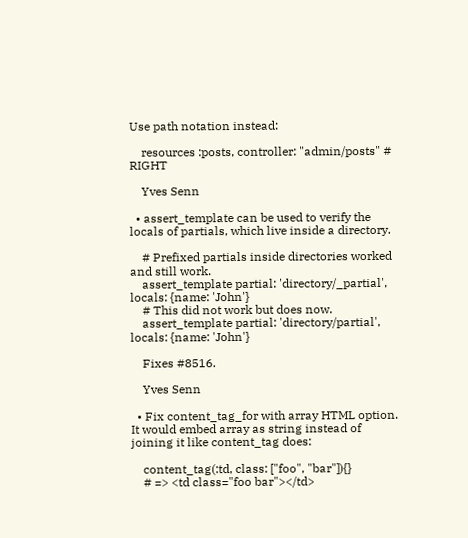Use path notation instead:

    resources :posts, controller: "admin/posts" # RIGHT

    Yves Senn

  • assert_template can be used to verify the locals of partials, which live inside a directory.

    # Prefixed partials inside directories worked and still work.
    assert_template partial: 'directory/_partial', locals: {name: 'John'}
    # This did not work but does now.
    assert_template partial: 'directory/partial', locals: {name: 'John'}

    Fixes #8516.

    Yves Senn

  • Fix content_tag_for with array HTML option. It would embed array as string instead of joining it like content_tag does:

    content_tag(:td, class: ["foo", "bar"]){}
    # => <td class="foo bar"></td>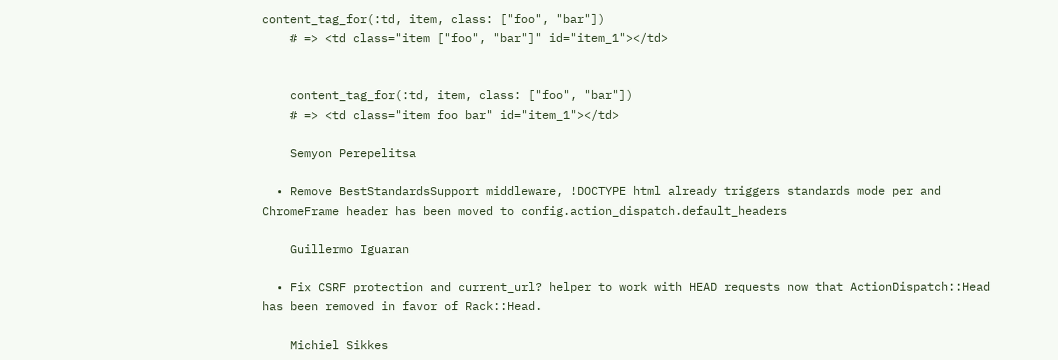content_tag_for(:td, item, class: ["foo", "bar"])
    # => <td class="item ["foo", "bar"]" id="item_1"></td>


    content_tag_for(:td, item, class: ["foo", "bar"])
    # => <td class="item foo bar" id="item_1"></td>

    Semyon Perepelitsa

  • Remove BestStandardsSupport middleware, !DOCTYPE html already triggers standards mode per and ChromeFrame header has been moved to config.action_dispatch.default_headers

    Guillermo Iguaran

  • Fix CSRF protection and current_url? helper to work with HEAD requests now that ActionDispatch::Head has been removed in favor of Rack::Head.

    Michiel Sikkes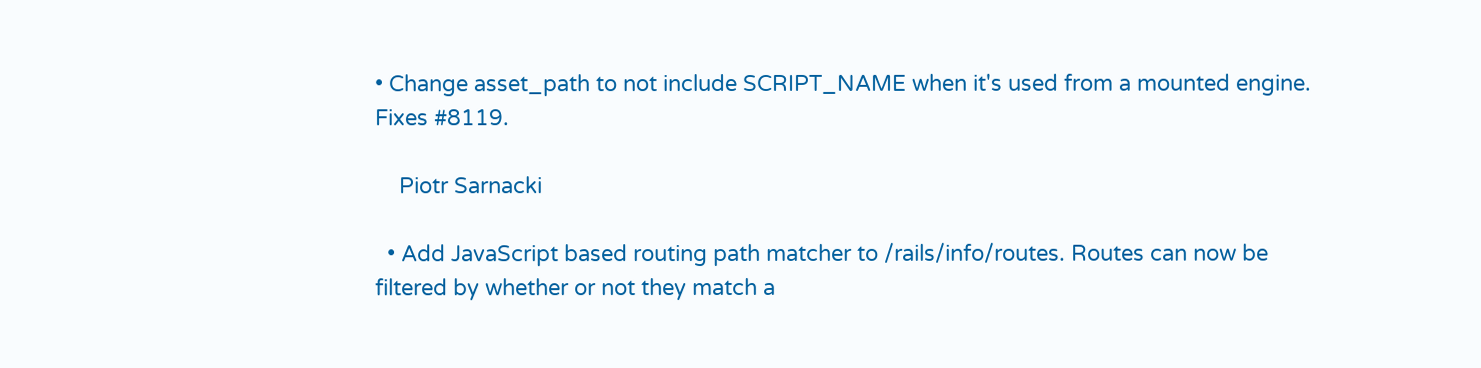• Change asset_path to not include SCRIPT_NAME when it's used from a mounted engine. Fixes #8119.

    Piotr Sarnacki

  • Add JavaScript based routing path matcher to /rails/info/routes. Routes can now be filtered by whether or not they match a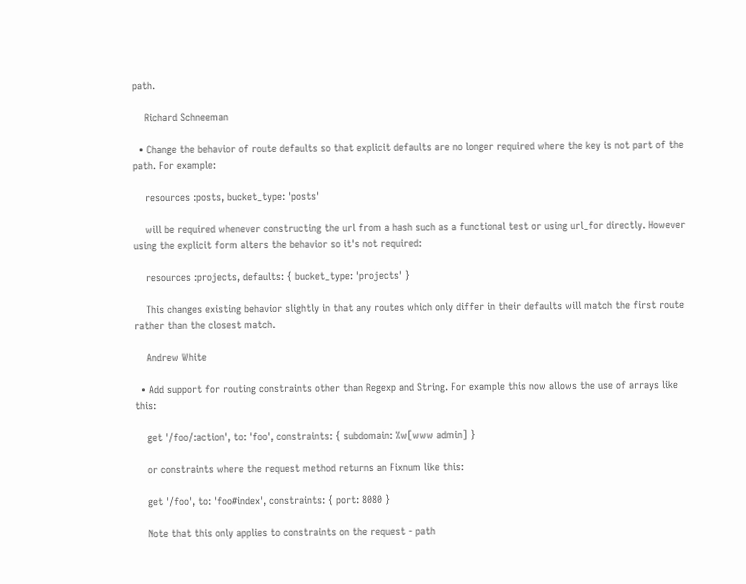path.

    Richard Schneeman

  • Change the behavior of route defaults so that explicit defaults are no longer required where the key is not part of the path. For example:

    resources :posts, bucket_type: 'posts'

    will be required whenever constructing the url from a hash such as a functional test or using url_for directly. However using the explicit form alters the behavior so it's not required:

    resources :projects, defaults: { bucket_type: 'projects' }

    This changes existing behavior slightly in that any routes which only differ in their defaults will match the first route rather than the closest match.

    Andrew White

  • Add support for routing constraints other than Regexp and String. For example this now allows the use of arrays like this:

    get '/foo/:action', to: 'foo', constraints: { subdomain: %w[www admin] }

    or constraints where the request method returns an Fixnum like this:

    get '/foo', to: 'foo#index', constraints: { port: 8080 }

    Note that this only applies to constraints on the request - path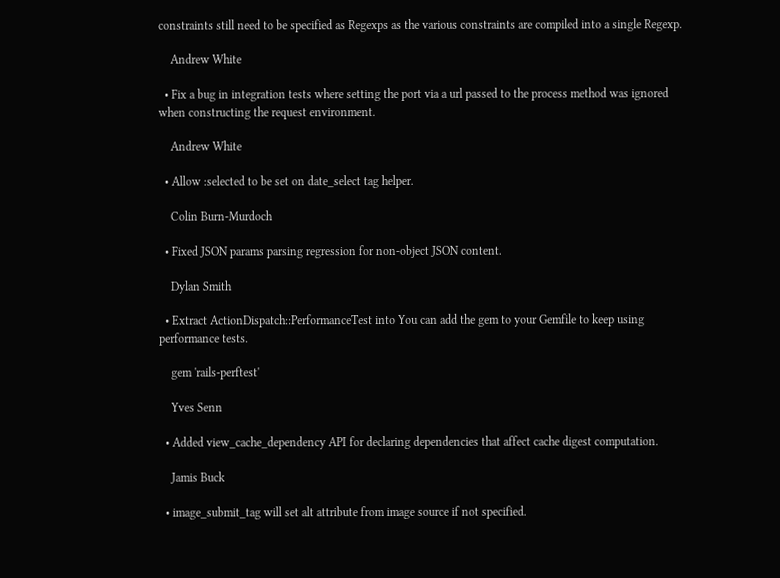constraints still need to be specified as Regexps as the various constraints are compiled into a single Regexp.

    Andrew White

  • Fix a bug in integration tests where setting the port via a url passed to the process method was ignored when constructing the request environment.

    Andrew White

  • Allow :selected to be set on date_select tag helper.

    Colin Burn-Murdoch

  • Fixed JSON params parsing regression for non-object JSON content.

    Dylan Smith

  • Extract ActionDispatch::PerformanceTest into You can add the gem to your Gemfile to keep using performance tests.

    gem 'rails-perftest'

    Yves Senn

  • Added view_cache_dependency API for declaring dependencies that affect cache digest computation.

    Jamis Buck

  • image_submit_tag will set alt attribute from image source if not specified.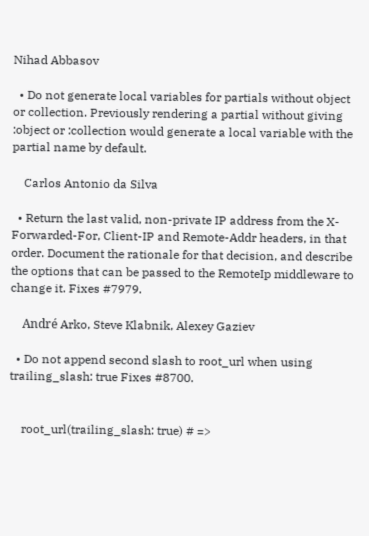Nihad Abbasov

  • Do not generate local variables for partials without object or collection. Previously rendering a partial without giving :object or :collection would generate a local variable with the partial name by default.

    Carlos Antonio da Silva

  • Return the last valid, non-private IP address from the X-Forwarded-For, Client-IP and Remote-Addr headers, in that order. Document the rationale for that decision, and describe the options that can be passed to the RemoteIp middleware to change it. Fixes #7979.

    André Arko, Steve Klabnik, Alexey Gaziev

  • Do not append second slash to root_url when using trailing_slash: true Fixes #8700.


    root_url(trailing_slash: true) # =>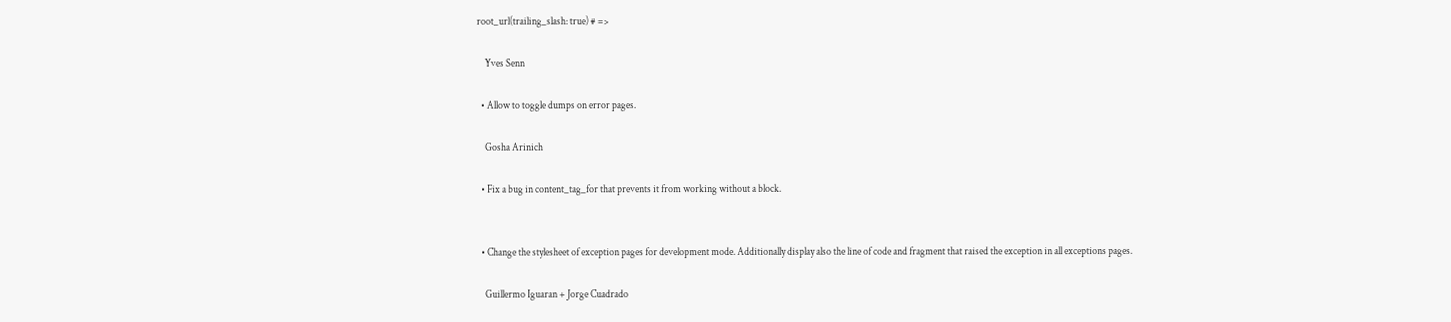root_url(trailing_slash: true) # =>

    Yves Senn

  • Allow to toggle dumps on error pages.

    Gosha Arinich

  • Fix a bug in content_tag_for that prevents it from working without a block.


  • Change the stylesheet of exception pages for development mode. Additionally display also the line of code and fragment that raised the exception in all exceptions pages.

    Guillermo Iguaran + Jorge Cuadrado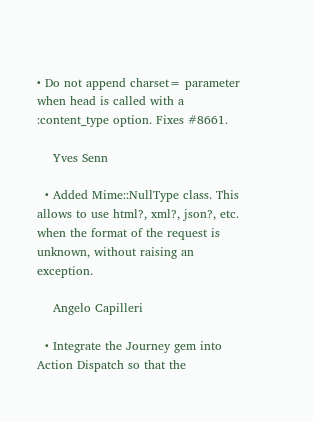• Do not append charset= parameter when head is called with a :content_type option. Fixes #8661.

    Yves Senn

  • Added Mime::NullType class. This allows to use html?, xml?, json?, etc. when the format of the request is unknown, without raising an exception.

    Angelo Capilleri

  • Integrate the Journey gem into Action Dispatch so that the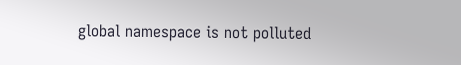global namespace is not polluted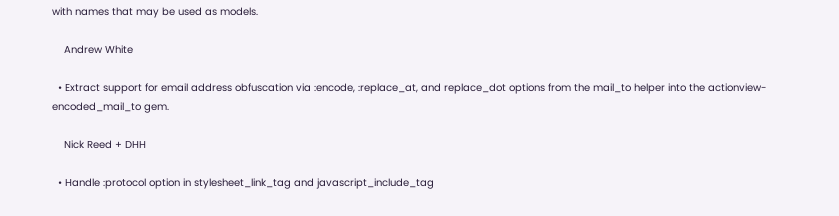with names that may be used as models.

    Andrew White

  • Extract support for email address obfuscation via :encode, :replace_at, and replace_dot options from the mail_to helper into the actionview-encoded_mail_to gem.

    Nick Reed + DHH

  • Handle :protocol option in stylesheet_link_tag and javascript_include_tag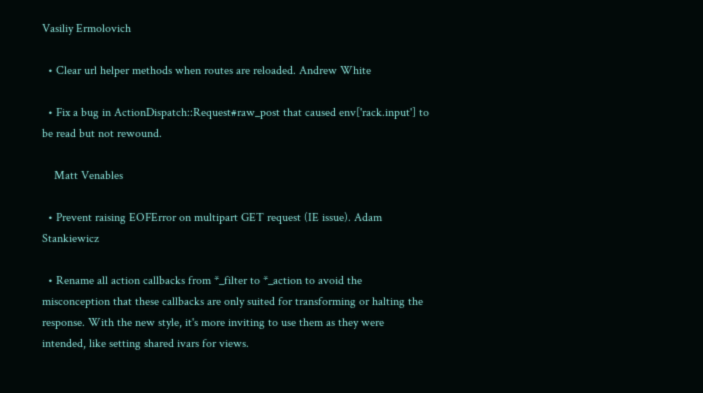Vasiliy Ermolovich

  • Clear url helper methods when routes are reloaded. Andrew White

  • Fix a bug in ActionDispatch::Request#raw_post that caused env['rack.input'] to be read but not rewound.

    Matt Venables

  • Prevent raising EOFError on multipart GET request (IE issue). Adam Stankiewicz

  • Rename all action callbacks from *_filter to *_action to avoid the misconception that these callbacks are only suited for transforming or halting the response. With the new style, it's more inviting to use them as they were intended, like setting shared ivars for views.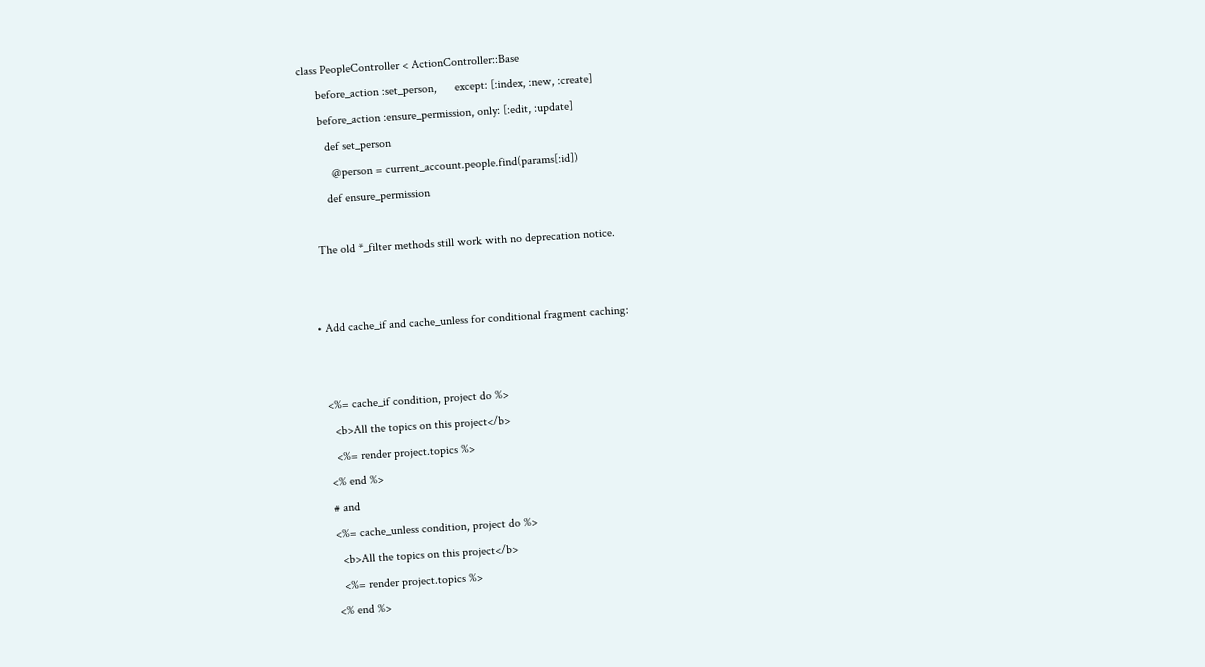class PeopleController < ActionController::Base
      before_action :set_person,      except: [:index, :new, :create]
      before_action :ensure_permission, only: [:edit, :update]
        def set_person
          @person = current_account.people.find(params[:id])
        def ensure_permission

    The old *_filter methods still work with no deprecation notice.


  • Add cache_if and cache_unless for conditional fragment caching:


    <%= cache_if condition, project do %>
      <b>All the topics on this project</b>
      <%= render project.topics %>
    <% end %>
    # and
    <%= cache_unless condition, project do %>
      <b>All the topics on this project</b>
      <%= render project.topics %>
    <% end %>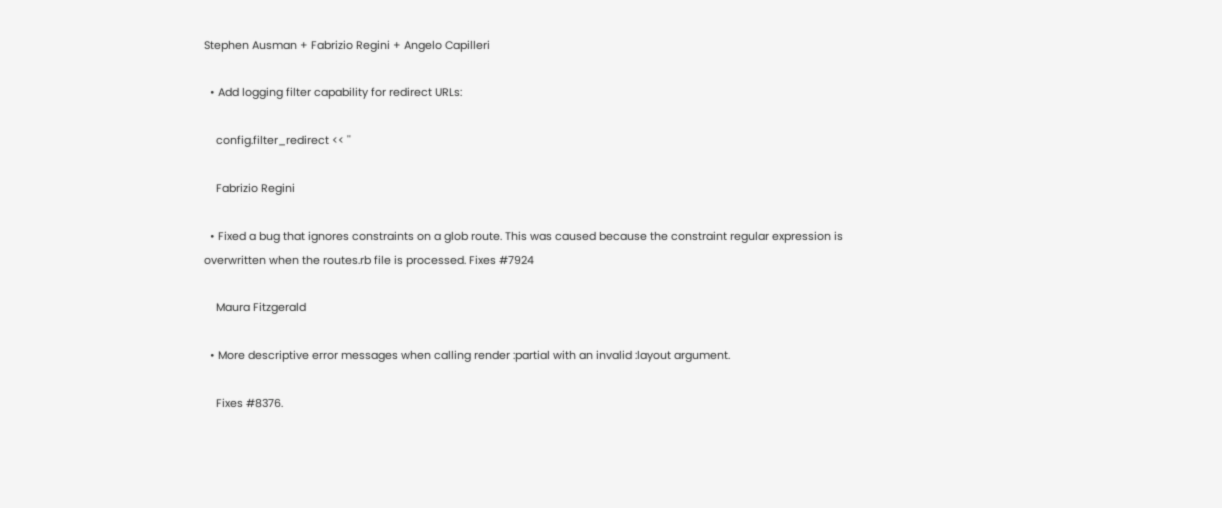Stephen Ausman + Fabrizio Regini + Angelo Capilleri

  • Add logging filter capability for redirect URLs:

    config.filter_redirect << ''

    Fabrizio Regini

  • Fixed a bug that ignores constraints on a glob route. This was caused because the constraint regular expression is overwritten when the routes.rb file is processed. Fixes #7924

    Maura Fitzgerald

  • More descriptive error messages when calling render :partial with an invalid :layout argument.

    Fixes #8376.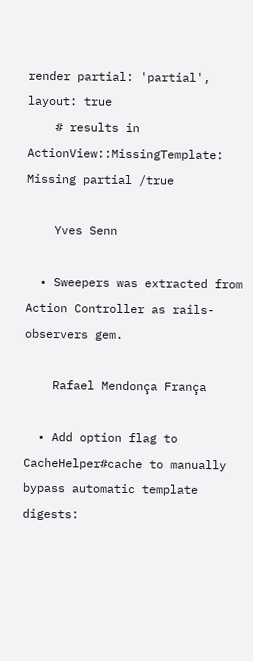render partial: 'partial', layout: true
    # results in ActionView::MissingTemplate: Missing partial /true

    Yves Senn

  • Sweepers was extracted from Action Controller as rails-observers gem.

    Rafael Mendonça França

  • Add option flag to CacheHelper#cache to manually bypass automatic template digests: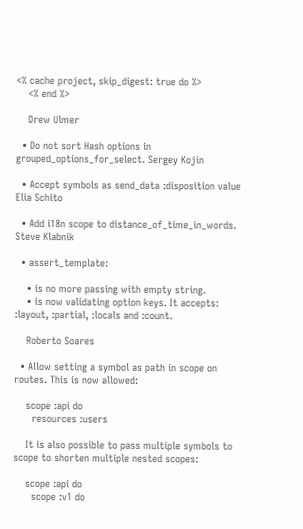<% cache project, skip_digest: true do %>
    <% end %>

    Drew Ulmer

  • Do not sort Hash options in grouped_options_for_select. Sergey Kojin

  • Accept symbols as send_data :disposition value Elia Schito

  • Add i18n scope to distance_of_time_in_words. Steve Klabnik

  • assert_template:

    • is no more passing with empty string.
    • is now validating option keys. It accepts: :layout, :partial, :locals and :count.

    Roberto Soares

  • Allow setting a symbol as path in scope on routes. This is now allowed:

    scope :api do
      resources :users

    It is also possible to pass multiple symbols to scope to shorten multiple nested scopes:

    scope :api do
      scope :v1 do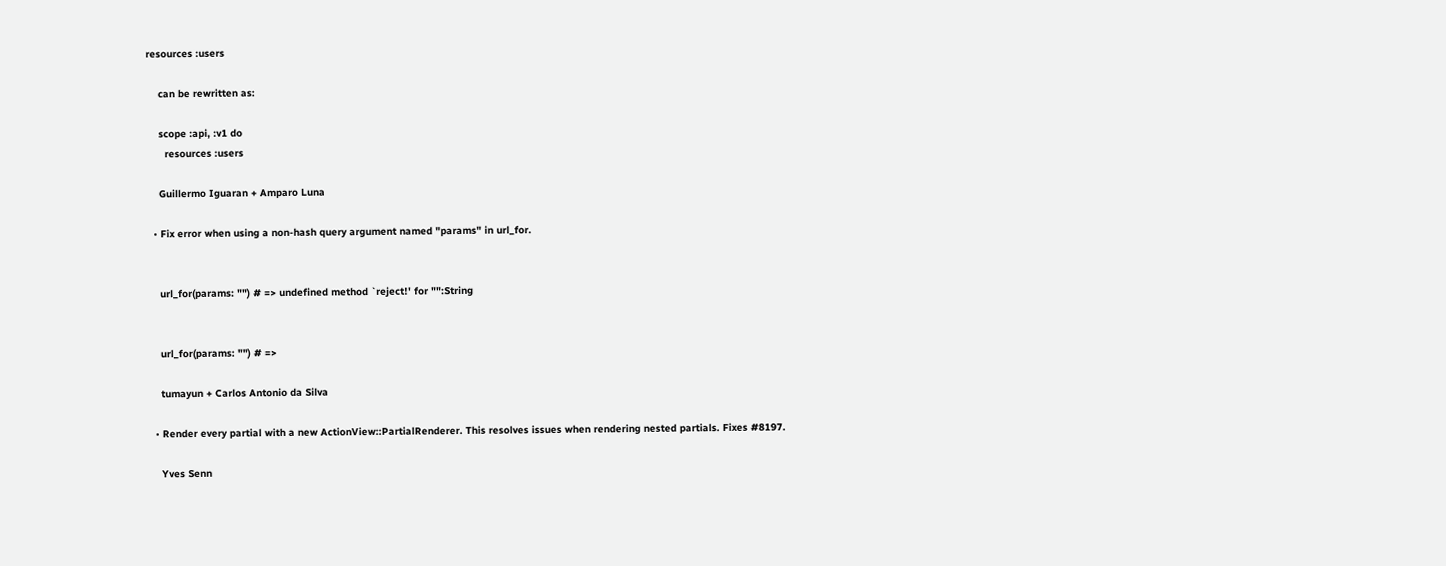resources :users

    can be rewritten as:

    scope :api, :v1 do
      resources :users

    Guillermo Iguaran + Amparo Luna

  • Fix error when using a non-hash query argument named "params" in url_for.


    url_for(params: "") # => undefined method `reject!' for "":String


    url_for(params: "") # =>

    tumayun + Carlos Antonio da Silva

  • Render every partial with a new ActionView::PartialRenderer. This resolves issues when rendering nested partials. Fixes #8197.

    Yves Senn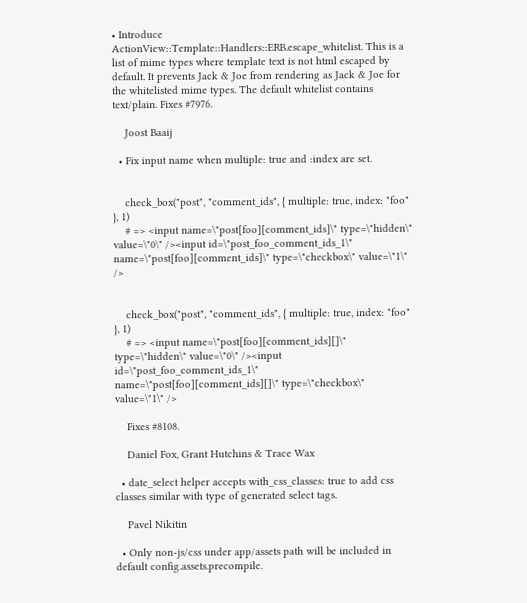• Introduce ActionView::Template::Handlers::ERB.escape_whitelist. This is a list of mime types where template text is not html escaped by default. It prevents Jack & Joe from rendering as Jack & Joe for the whitelisted mime types. The default whitelist contains text/plain. Fixes #7976.

    Joost Baaij

  • Fix input name when multiple: true and :index are set.


    check_box("post", "comment_ids", { multiple: true, index: "foo" }, 1)
    # => <input name=\"post[foo][comment_ids]\" type=\"hidden\" value=\"0\" /><input id=\"post_foo_comment_ids_1\" name=\"post[foo][comment_ids]\" type=\"checkbox\" value=\"1\" />


    check_box("post", "comment_ids", { multiple: true, index: "foo" }, 1)
    # => <input name=\"post[foo][comment_ids][]\" type=\"hidden\" value=\"0\" /><input id=\"post_foo_comment_ids_1\" name=\"post[foo][comment_ids][]\" type=\"checkbox\" value=\"1\" />

    Fixes #8108.

    Daniel Fox, Grant Hutchins & Trace Wax

  • date_select helper accepts with_css_classes: true to add css classes similar with type of generated select tags.

    Pavel Nikitin

  • Only non-js/css under app/assets path will be included in default config.assets.precompile.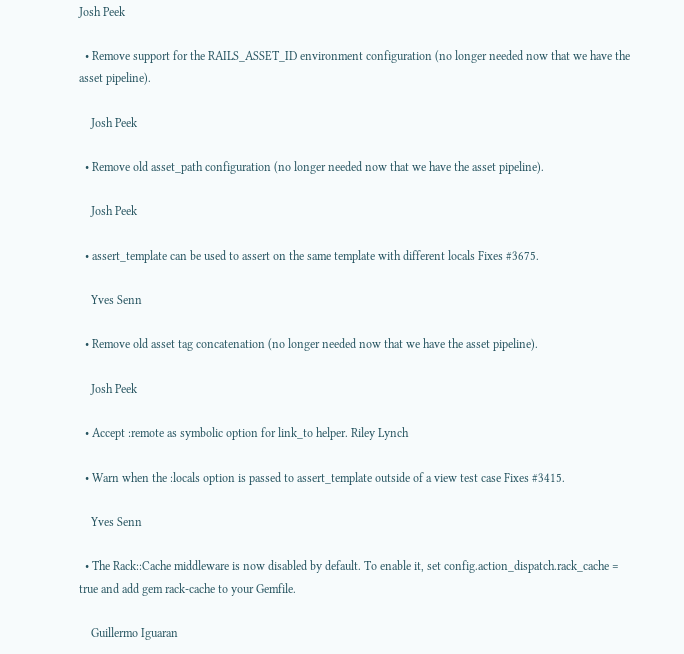Josh Peek

  • Remove support for the RAILS_ASSET_ID environment configuration (no longer needed now that we have the asset pipeline).

    Josh Peek

  • Remove old asset_path configuration (no longer needed now that we have the asset pipeline).

    Josh Peek

  • assert_template can be used to assert on the same template with different locals Fixes #3675.

    Yves Senn

  • Remove old asset tag concatenation (no longer needed now that we have the asset pipeline).

    Josh Peek

  • Accept :remote as symbolic option for link_to helper. Riley Lynch

  • Warn when the :locals option is passed to assert_template outside of a view test case Fixes #3415.

    Yves Senn

  • The Rack::Cache middleware is now disabled by default. To enable it, set config.action_dispatch.rack_cache = true and add gem rack-cache to your Gemfile.

    Guillermo Iguaran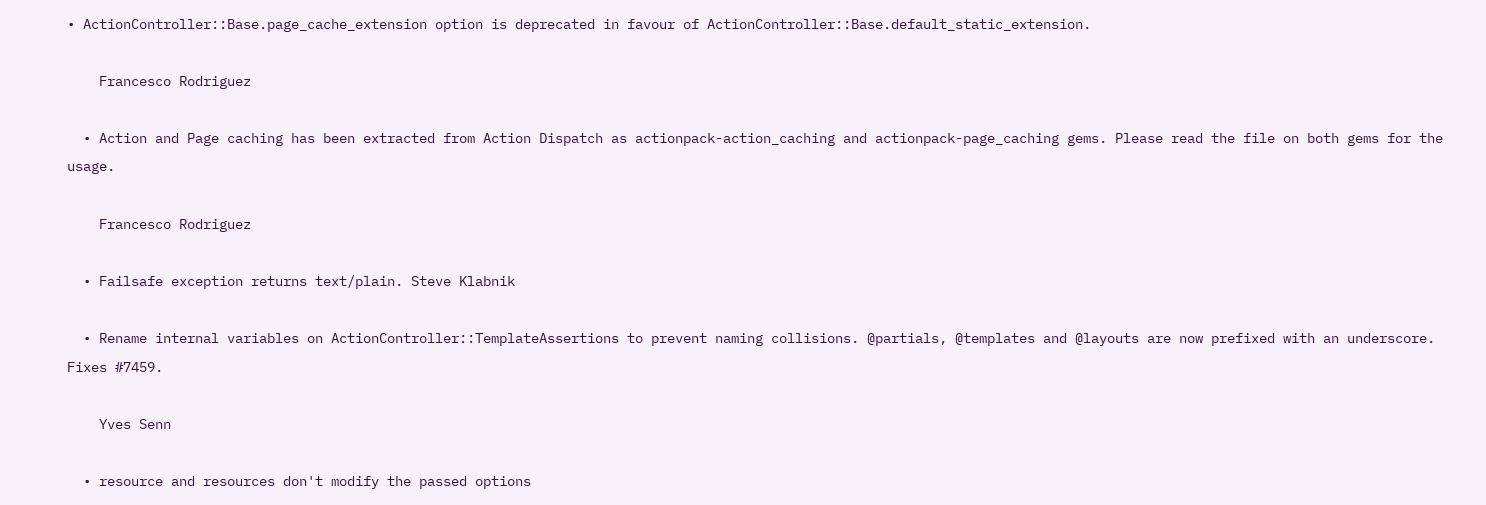• ActionController::Base.page_cache_extension option is deprecated in favour of ActionController::Base.default_static_extension.

    Francesco Rodriguez

  • Action and Page caching has been extracted from Action Dispatch as actionpack-action_caching and actionpack-page_caching gems. Please read the file on both gems for the usage.

    Francesco Rodriguez

  • Failsafe exception returns text/plain. Steve Klabnik

  • Rename internal variables on ActionController::TemplateAssertions to prevent naming collisions. @partials, @templates and @layouts are now prefixed with an underscore. Fixes #7459.

    Yves Senn

  • resource and resources don't modify the passed options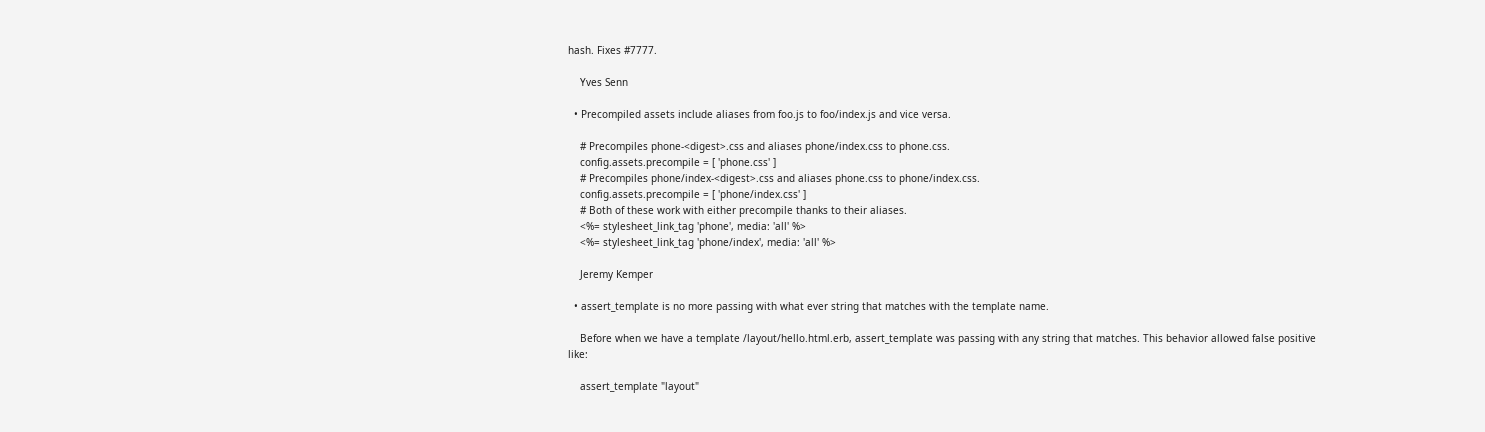hash. Fixes #7777.

    Yves Senn

  • Precompiled assets include aliases from foo.js to foo/index.js and vice versa.

    # Precompiles phone-<digest>.css and aliases phone/index.css to phone.css.
    config.assets.precompile = [ 'phone.css' ]
    # Precompiles phone/index-<digest>.css and aliases phone.css to phone/index.css.
    config.assets.precompile = [ 'phone/index.css' ]
    # Both of these work with either precompile thanks to their aliases.
    <%= stylesheet_link_tag 'phone', media: 'all' %>
    <%= stylesheet_link_tag 'phone/index', media: 'all' %>

    Jeremy Kemper

  • assert_template is no more passing with what ever string that matches with the template name.

    Before when we have a template /layout/hello.html.erb, assert_template was passing with any string that matches. This behavior allowed false positive like:

    assert_template "layout"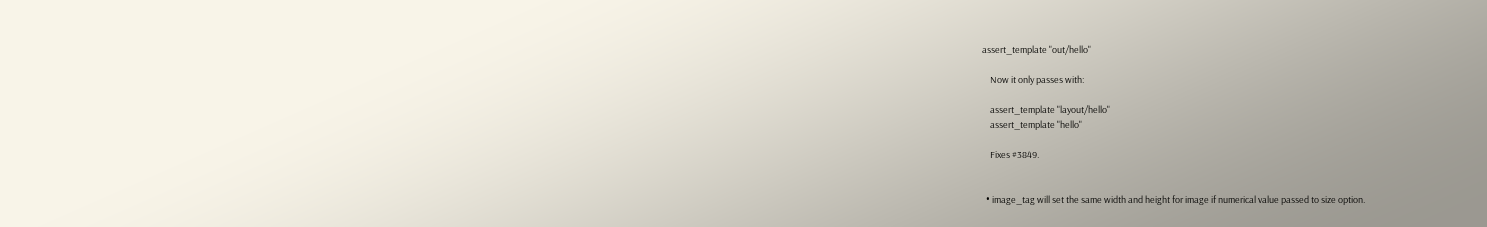assert_template "out/hello"

    Now it only passes with:

    assert_template "layout/hello"
    assert_template "hello"

    Fixes #3849.


  • image_tag will set the same width and height for image if numerical value passed to size option.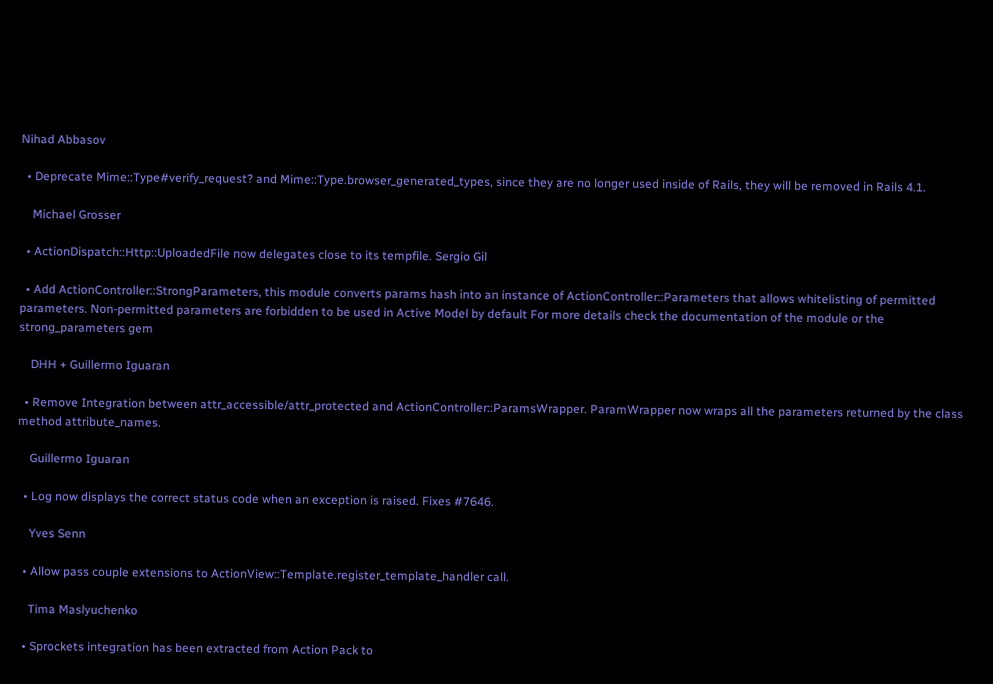Nihad Abbasov

  • Deprecate Mime::Type#verify_request? and Mime::Type.browser_generated_types, since they are no longer used inside of Rails, they will be removed in Rails 4.1.

    Michael Grosser

  • ActionDispatch::Http::UploadedFile now delegates close to its tempfile. Sergio Gil

  • Add ActionController::StrongParameters, this module converts params hash into an instance of ActionController::Parameters that allows whitelisting of permitted parameters. Non-permitted parameters are forbidden to be used in Active Model by default For more details check the documentation of the module or the strong_parameters gem

    DHH + Guillermo Iguaran

  • Remove Integration between attr_accessible/attr_protected and ActionController::ParamsWrapper. ParamWrapper now wraps all the parameters returned by the class method attribute_names.

    Guillermo Iguaran

  • Log now displays the correct status code when an exception is raised. Fixes #7646.

    Yves Senn

  • Allow pass couple extensions to ActionView::Template.register_template_handler call.

    Tima Maslyuchenko

  • Sprockets integration has been extracted from Action Pack to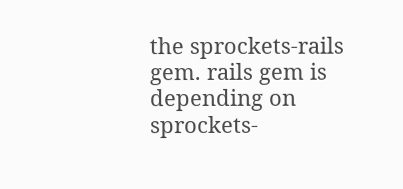the sprockets-rails gem. rails gem is depending on sprockets-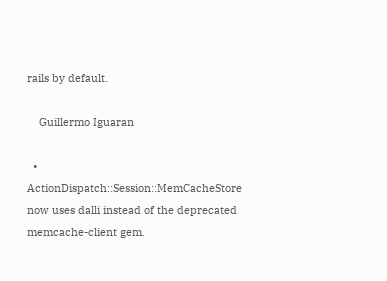rails by default.

    Guillermo Iguaran

  • ActionDispatch::Session::MemCacheStore now uses dalli instead of the deprecated memcache-client gem.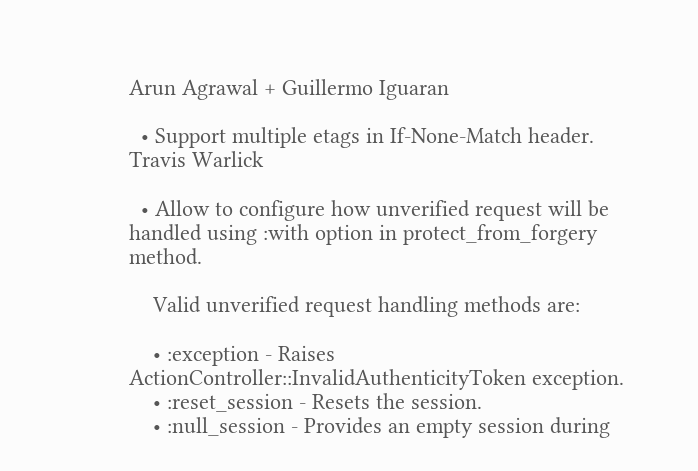Arun Agrawal + Guillermo Iguaran

  • Support multiple etags in If-None-Match header. Travis Warlick

  • Allow to configure how unverified request will be handled using :with option in protect_from_forgery method.

    Valid unverified request handling methods are:

    • :exception - Raises ActionController::InvalidAuthenticityToken exception.
    • :reset_session - Resets the session.
    • :null_session - Provides an empty session during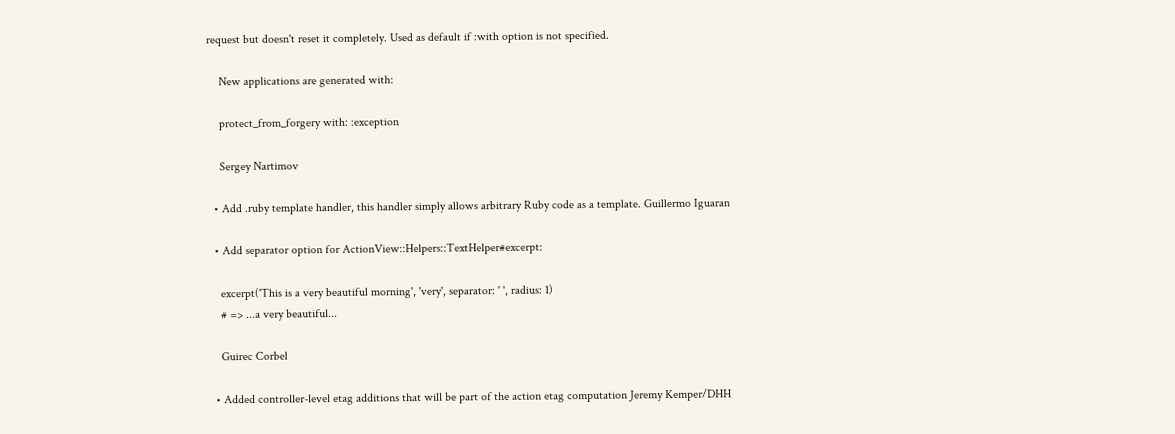request but doesn't reset it completely. Used as default if :with option is not specified.

    New applications are generated with:

    protect_from_forgery with: :exception

    Sergey Nartimov

  • Add .ruby template handler, this handler simply allows arbitrary Ruby code as a template. Guillermo Iguaran

  • Add separator option for ActionView::Helpers::TextHelper#excerpt:

    excerpt('This is a very beautiful morning', 'very', separator: ' ', radius: 1)
    # => ...a very beautiful...

    Guirec Corbel

  • Added controller-level etag additions that will be part of the action etag computation Jeremy Kemper/DHH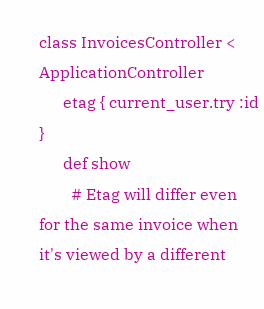class InvoicesController < ApplicationController
      etag { current_user.try :id }
      def show
        # Etag will differ even for the same invoice when it's viewed by a different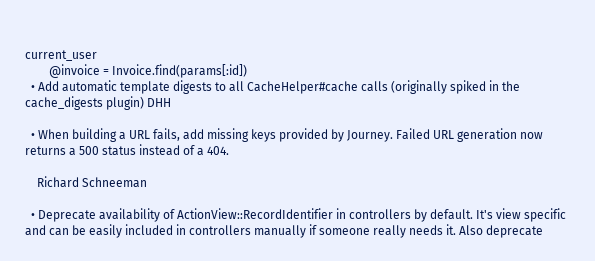current_user
        @invoice = Invoice.find(params[:id])
  • Add automatic template digests to all CacheHelper#cache calls (originally spiked in the cache_digests plugin) DHH

  • When building a URL fails, add missing keys provided by Journey. Failed URL generation now returns a 500 status instead of a 404.

    Richard Schneeman

  • Deprecate availability of ActionView::RecordIdentifier in controllers by default. It's view specific and can be easily included in controllers manually if someone really needs it. Also deprecate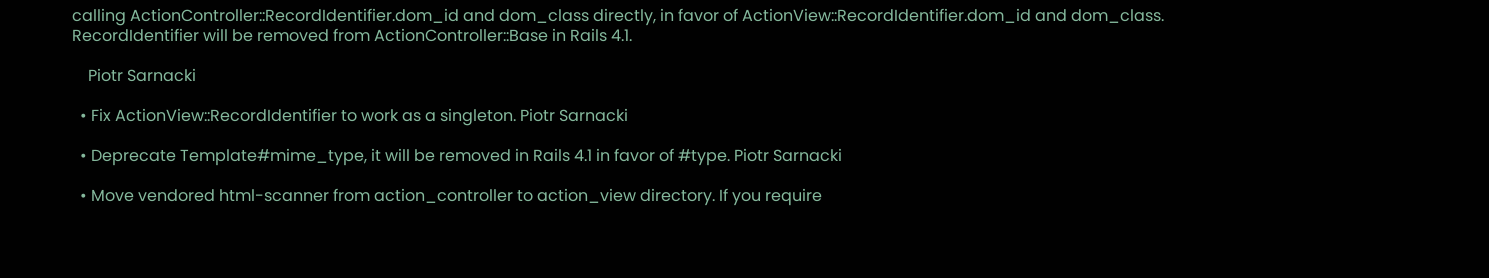calling ActionController::RecordIdentifier.dom_id and dom_class directly, in favor of ActionView::RecordIdentifier.dom_id and dom_class. RecordIdentifier will be removed from ActionController::Base in Rails 4.1.

    Piotr Sarnacki

  • Fix ActionView::RecordIdentifier to work as a singleton. Piotr Sarnacki

  • Deprecate Template#mime_type, it will be removed in Rails 4.1 in favor of #type. Piotr Sarnacki

  • Move vendored html-scanner from action_controller to action_view directory. If you require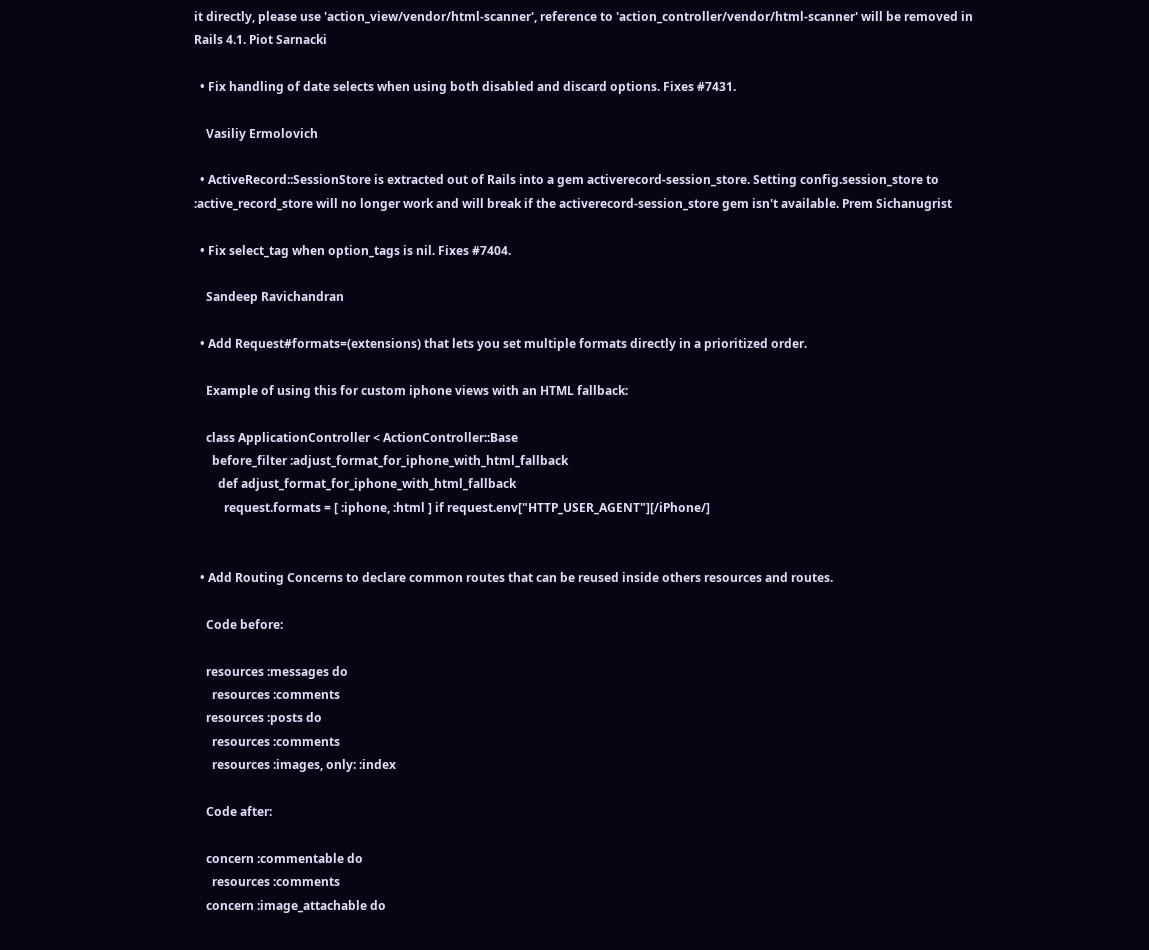it directly, please use 'action_view/vendor/html-scanner', reference to 'action_controller/vendor/html-scanner' will be removed in Rails 4.1. Piot Sarnacki

  • Fix handling of date selects when using both disabled and discard options. Fixes #7431.

    Vasiliy Ermolovich

  • ActiveRecord::SessionStore is extracted out of Rails into a gem activerecord-session_store. Setting config.session_store to :active_record_store will no longer work and will break if the activerecord-session_store gem isn't available. Prem Sichanugrist

  • Fix select_tag when option_tags is nil. Fixes #7404.

    Sandeep Ravichandran

  • Add Request#formats=(extensions) that lets you set multiple formats directly in a prioritized order.

    Example of using this for custom iphone views with an HTML fallback:

    class ApplicationController < ActionController::Base
      before_filter :adjust_format_for_iphone_with_html_fallback
        def adjust_format_for_iphone_with_html_fallback
          request.formats = [ :iphone, :html ] if request.env["HTTP_USER_AGENT"][/iPhone/]


  • Add Routing Concerns to declare common routes that can be reused inside others resources and routes.

    Code before:

    resources :messages do
      resources :comments
    resources :posts do
      resources :comments
      resources :images, only: :index

    Code after:

    concern :commentable do
      resources :comments
    concern :image_attachable do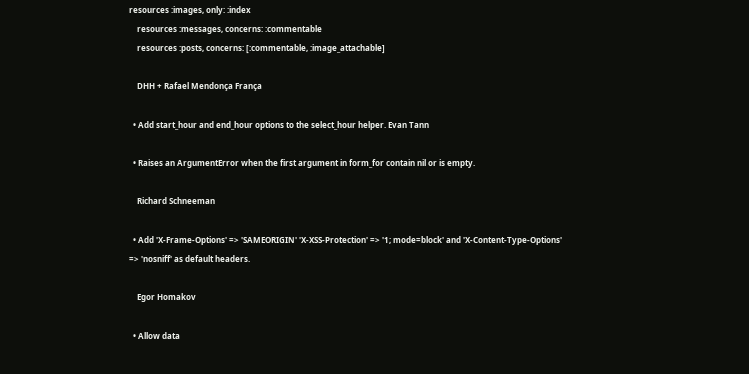resources :images, only: :index
    resources :messages, concerns: :commentable
    resources :posts, concerns: [:commentable, :image_attachable]

    DHH + Rafael Mendonça França

  • Add start_hour and end_hour options to the select_hour helper. Evan Tann

  • Raises an ArgumentError when the first argument in form_for contain nil or is empty.

    Richard Schneeman

  • Add 'X-Frame-Options' => 'SAMEORIGIN' 'X-XSS-Protection' => '1; mode=block' and 'X-Content-Type-Options' => 'nosniff' as default headers.

    Egor Homakov

  • Allow data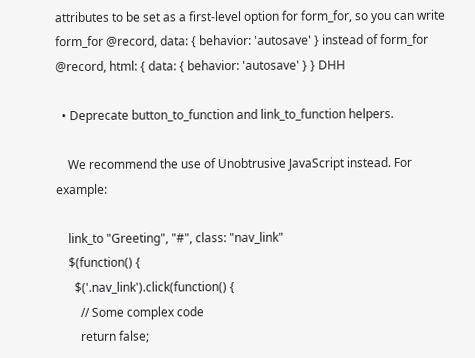attributes to be set as a first-level option for form_for, so you can write form_for @record, data: { behavior: 'autosave' } instead of form_for @record, html: { data: { behavior: 'autosave' } } DHH

  • Deprecate button_to_function and link_to_function helpers.

    We recommend the use of Unobtrusive JavaScript instead. For example:

    link_to "Greeting", "#", class: "nav_link"
    $(function() {
      $('.nav_link').click(function() {
        // Some complex code
        return false;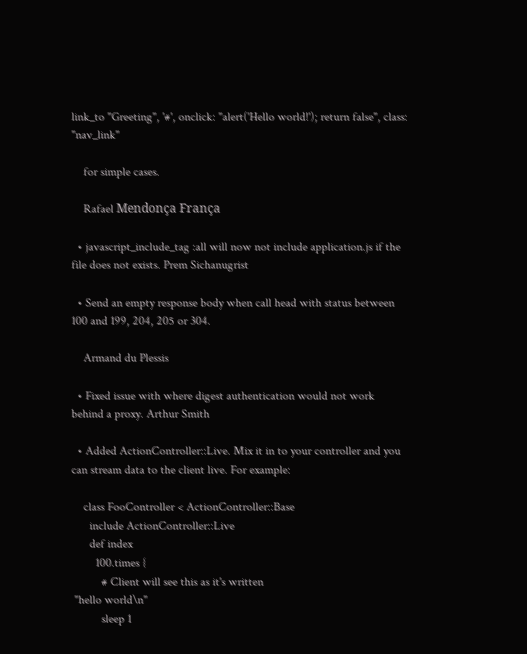link_to "Greeting", '#', onclick: "alert('Hello world!'); return false", class: "nav_link"

    for simple cases.

    Rafael Mendonça França

  • javascript_include_tag :all will now not include application.js if the file does not exists. Prem Sichanugrist

  • Send an empty response body when call head with status between 100 and 199, 204, 205 or 304.

    Armand du Plessis

  • Fixed issue with where digest authentication would not work behind a proxy. Arthur Smith

  • Added ActionController::Live. Mix it in to your controller and you can stream data to the client live. For example:

    class FooController < ActionController::Base
      include ActionController::Live
      def index
        100.times {
          # Client will see this as it's written
 "hello world\n"
          sleep 1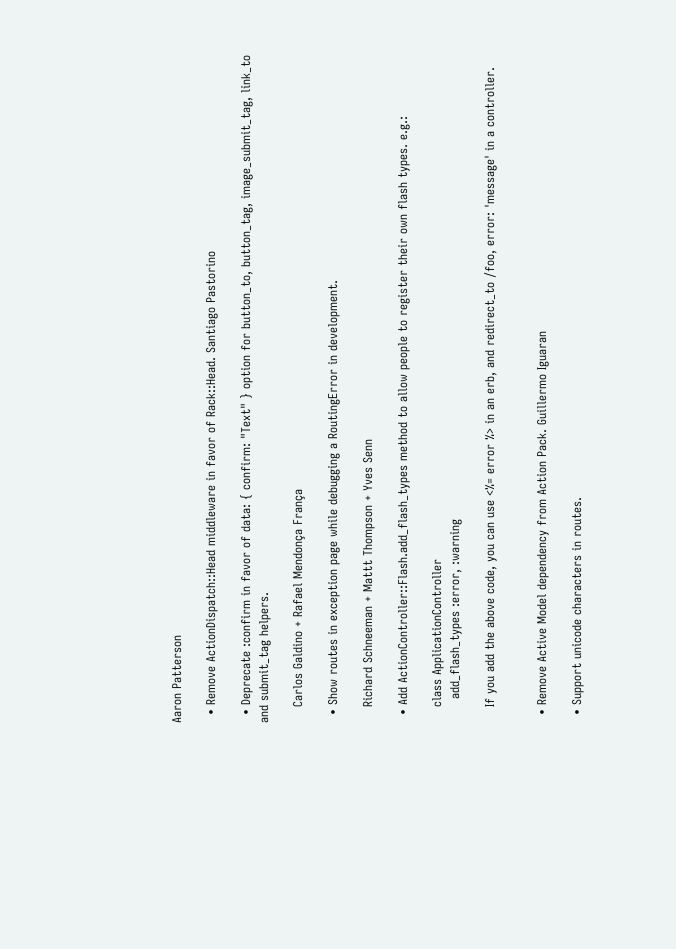Aaron Patterson

  • Remove ActionDispatch::Head middleware in favor of Rack::Head. Santiago Pastorino

  • Deprecate :confirm in favor of data: { confirm: "Text" } option for button_to, button_tag, image_submit_tag, link_to and submit_tag helpers.

    Carlos Galdino + Rafael Mendonça França

  • Show routes in exception page while debugging a RoutingError in development.

    Richard Schneeman + Mattt Thompson + Yves Senn

  • Add ActionController::Flash.add_flash_types method to allow people to register their own flash types. e.g.:

    class ApplicationController
      add_flash_types :error, :warning

    If you add the above code, you can use <%= error %> in an erb, and redirect_to /foo, error: 'message' in a controller.


  • Remove Active Model dependency from Action Pack. Guillermo Iguaran

  • Support unicode characters in routes.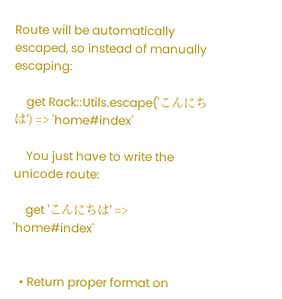Route will be automatically escaped, so instead of manually escaping:

    get Rack::Utils.escape('こんにちは') => 'home#index'

    You just have to write the unicode route:

    get 'こんにちは' => 'home#index'


  • Return proper format on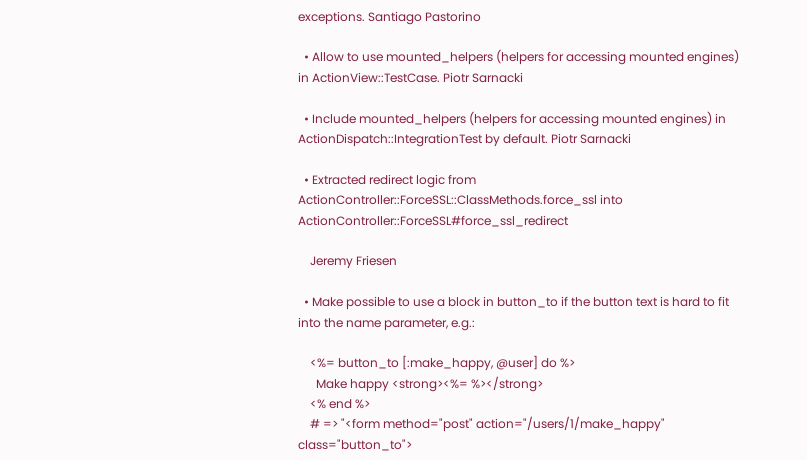exceptions. Santiago Pastorino

  • Allow to use mounted_helpers (helpers for accessing mounted engines) in ActionView::TestCase. Piotr Sarnacki

  • Include mounted_helpers (helpers for accessing mounted engines) in ActionDispatch::IntegrationTest by default. Piotr Sarnacki

  • Extracted redirect logic from ActionController::ForceSSL::ClassMethods.force_ssl into ActionController::ForceSSL#force_ssl_redirect

    Jeremy Friesen

  • Make possible to use a block in button_to if the button text is hard to fit into the name parameter, e.g.:

    <%= button_to [:make_happy, @user] do %>
      Make happy <strong><%= %></strong>
    <% end %>
    # => "<form method="post" action="/users/1/make_happy" class="button_to">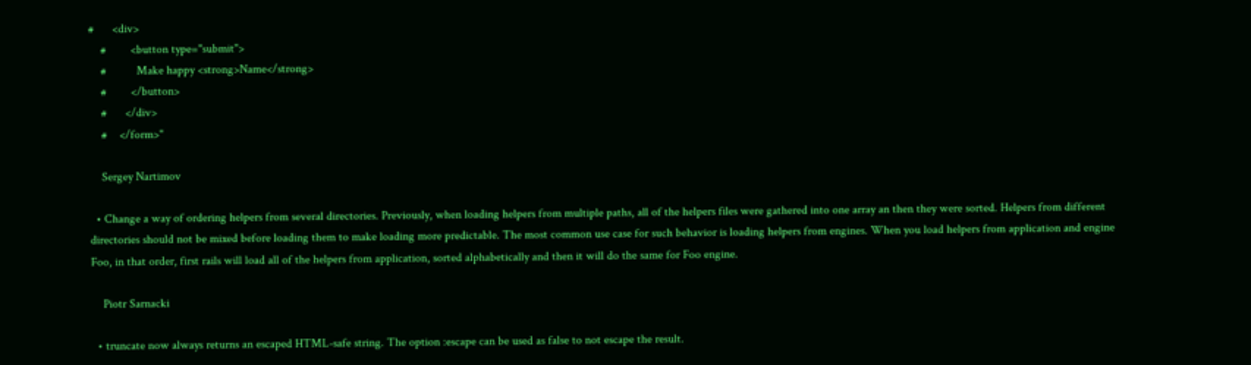#      <div>
    #        <button type="submit">
    #          Make happy <strong>Name</strong>
    #        </button>
    #      </div>
    #    </form>"

    Sergey Nartimov

  • Change a way of ordering helpers from several directories. Previously, when loading helpers from multiple paths, all of the helpers files were gathered into one array an then they were sorted. Helpers from different directories should not be mixed before loading them to make loading more predictable. The most common use case for such behavior is loading helpers from engines. When you load helpers from application and engine Foo, in that order, first rails will load all of the helpers from application, sorted alphabetically and then it will do the same for Foo engine.

    Piotr Sarnacki

  • truncate now always returns an escaped HTML-safe string. The option :escape can be used as false to not escape the result.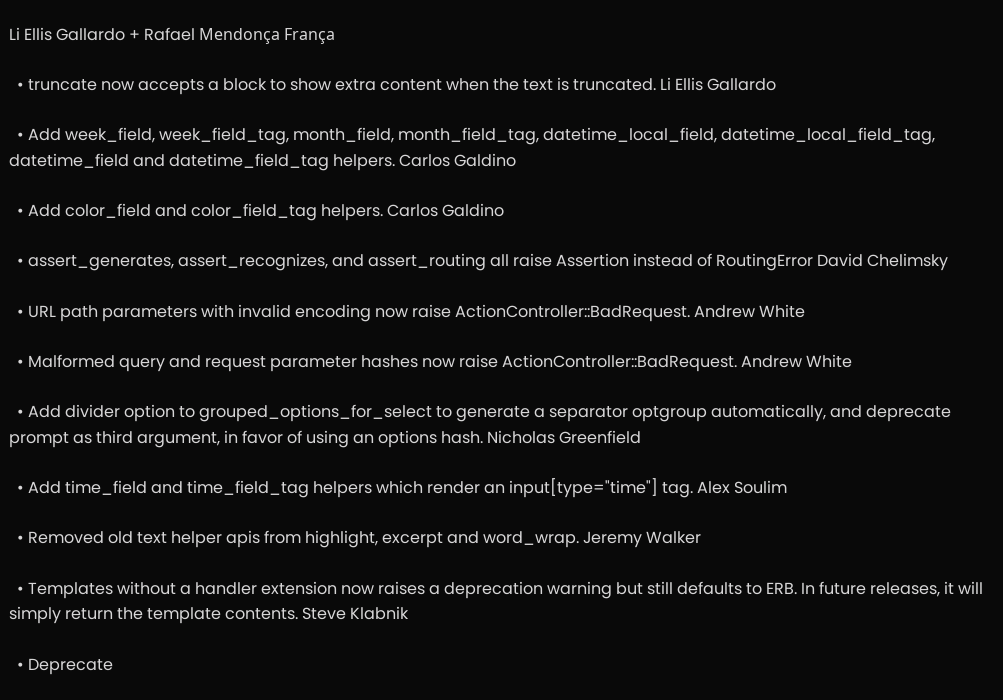Li Ellis Gallardo + Rafael Mendonça França

  • truncate now accepts a block to show extra content when the text is truncated. Li Ellis Gallardo

  • Add week_field, week_field_tag, month_field, month_field_tag, datetime_local_field, datetime_local_field_tag, datetime_field and datetime_field_tag helpers. Carlos Galdino

  • Add color_field and color_field_tag helpers. Carlos Galdino

  • assert_generates, assert_recognizes, and assert_routing all raise Assertion instead of RoutingError David Chelimsky

  • URL path parameters with invalid encoding now raise ActionController::BadRequest. Andrew White

  • Malformed query and request parameter hashes now raise ActionController::BadRequest. Andrew White

  • Add divider option to grouped_options_for_select to generate a separator optgroup automatically, and deprecate prompt as third argument, in favor of using an options hash. Nicholas Greenfield

  • Add time_field and time_field_tag helpers which render an input[type="time"] tag. Alex Soulim

  • Removed old text helper apis from highlight, excerpt and word_wrap. Jeremy Walker

  • Templates without a handler extension now raises a deprecation warning but still defaults to ERB. In future releases, it will simply return the template contents. Steve Klabnik

  • Deprecate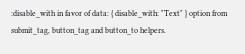:disable_with in favor of data: { disable_with: "Text" } option from submit_tag, button_tag and button_to helpers.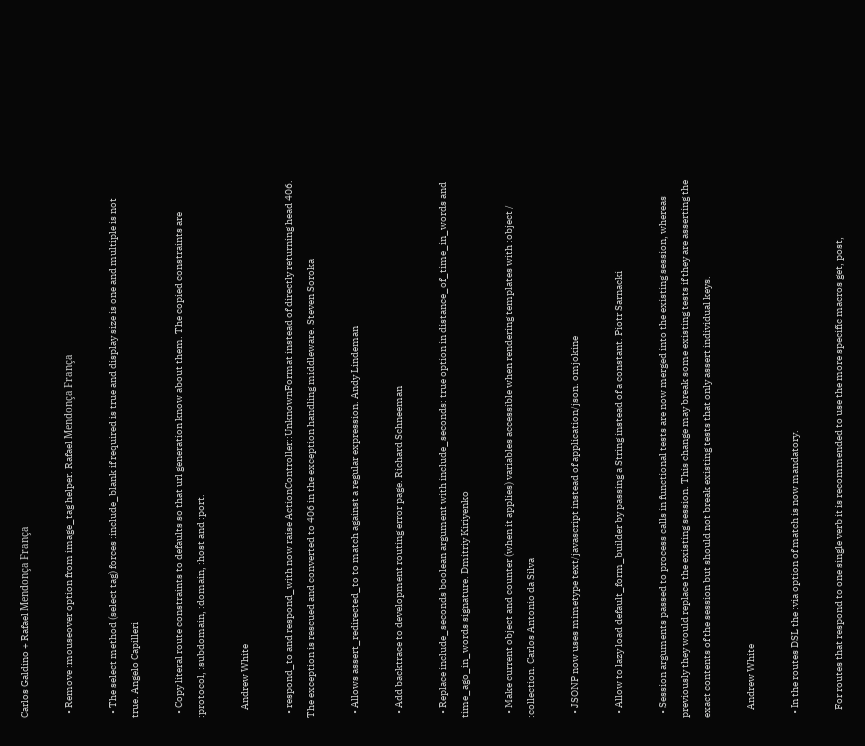Carlos Galdino + Rafael Mendonça França

  • Remove :mouseover option from image_tag helper. Rafael Mendonça França

  • The select method (select tag) forces :include_blank if required is true and display size is one and multiple is not true. Angelo Capilleri

  • Copy literal route constraints to defaults so that url generation know about them. The copied constraints are :protocol, :subdomain, :domain, :host and :port.

    Andrew White

  • respond_to and respond_with now raise ActionController::UnknownFormat instead of directly returning head 406. The exception is rescued and converted to 406 in the exception handling middleware. Steven Soroka

  • Allows assert_redirected_to to match against a regular expression. Andy Lindeman

  • Add backtrace to development routing error page. Richard Schneeman

  • Replace include_seconds boolean argument with include_seconds: true option in distance_of_time_in_words and time_ago_in_words signature. Dmitriy Kiriyenko

  • Make current object and counter (when it applies) variables accessible when rendering templates with :object / :collection. Carlos Antonio da Silva

  • JSONP now uses mimetype text/javascript instead of application/json. omjokine

  • Allow to lazy load default_form_builder by passing a String instead of a constant. Piotr Sarnacki

  • Session arguments passed to process calls in functional tests are now merged into the existing session, whereas previously they would replace the existing session. This change may break some existing tests if they are asserting the exact contents of the session but should not break existing tests that only assert individual keys.

    Andrew White

  • In the routes DSL the :via option of match is now mandatory.

    For routes that respond to one single verb it is recommended to use the more specific macros get, post,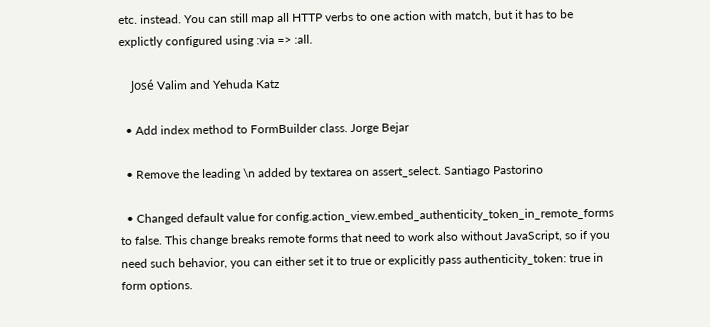etc. instead. You can still map all HTTP verbs to one action with match, but it has to be explictly configured using :via => :all.

    José Valim and Yehuda Katz

  • Add index method to FormBuilder class. Jorge Bejar

  • Remove the leading \n added by textarea on assert_select. Santiago Pastorino

  • Changed default value for config.action_view.embed_authenticity_token_in_remote_forms to false. This change breaks remote forms that need to work also without JavaScript, so if you need such behavior, you can either set it to true or explicitly pass authenticity_token: true in form options.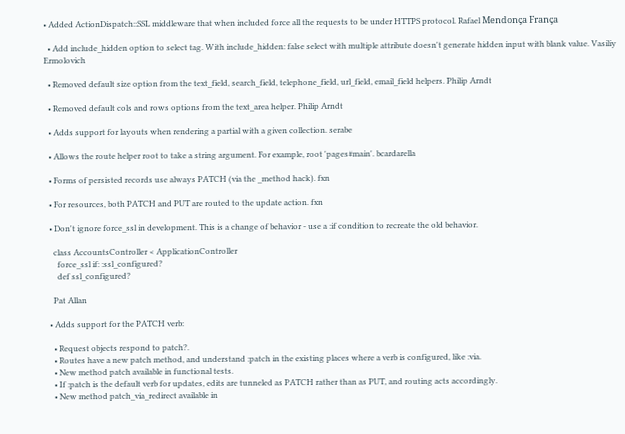• Added ActionDispatch::SSL middleware that when included force all the requests to be under HTTPS protocol. Rafael Mendonça França

  • Add include_hidden option to select tag. With include_hidden: false select with multiple attribute doesn't generate hidden input with blank value. Vasiliy Ermolovich

  • Removed default size option from the text_field, search_field, telephone_field, url_field, email_field helpers. Philip Arndt

  • Removed default cols and rows options from the text_area helper. Philip Arndt

  • Adds support for layouts when rendering a partial with a given collection. serabe

  • Allows the route helper root to take a string argument. For example, root 'pages#main'. bcardarella

  • Forms of persisted records use always PATCH (via the _method hack). fxn

  • For resources, both PATCH and PUT are routed to the update action. fxn

  • Don't ignore force_ssl in development. This is a change of behavior - use a :if condition to recreate the old behavior.

    class AccountsController < ApplicationController
      force_ssl if: :ssl_configured?
      def ssl_configured?

    Pat Allan

  • Adds support for the PATCH verb:

    • Request objects respond to patch?.
    • Routes have a new patch method, and understand :patch in the existing places where a verb is configured, like :via.
    • New method patch available in functional tests.
    • If :patch is the default verb for updates, edits are tunneled as PATCH rather than as PUT, and routing acts accordingly.
    • New method patch_via_redirect available in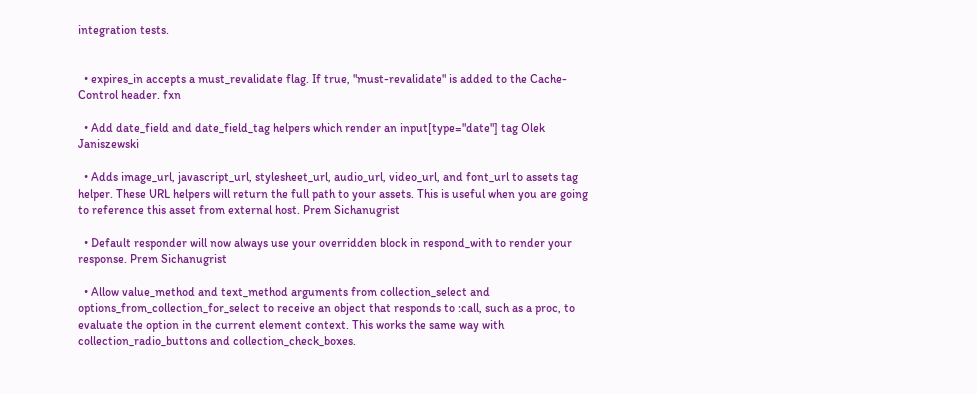integration tests.


  • expires_in accepts a must_revalidate flag. If true, "must-revalidate" is added to the Cache-Control header. fxn

  • Add date_field and date_field_tag helpers which render an input[type="date"] tag Olek Janiszewski

  • Adds image_url, javascript_url, stylesheet_url, audio_url, video_url, and font_url to assets tag helper. These URL helpers will return the full path to your assets. This is useful when you are going to reference this asset from external host. Prem Sichanugrist

  • Default responder will now always use your overridden block in respond_with to render your response. Prem Sichanugrist

  • Allow value_method and text_method arguments from collection_select and options_from_collection_for_select to receive an object that responds to :call, such as a proc, to evaluate the option in the current element context. This works the same way with collection_radio_buttons and collection_check_boxes.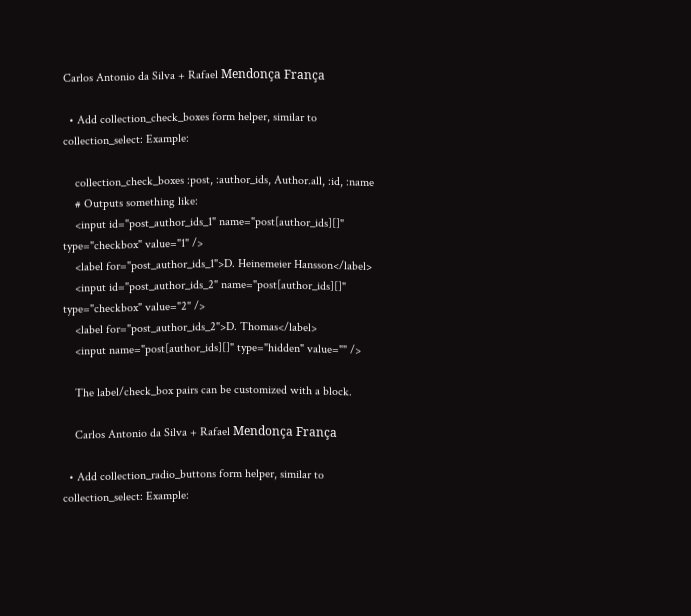Carlos Antonio da Silva + Rafael Mendonça França

  • Add collection_check_boxes form helper, similar to collection_select: Example:

    collection_check_boxes :post, :author_ids, Author.all, :id, :name
    # Outputs something like:
    <input id="post_author_ids_1" name="post[author_ids][]" type="checkbox" value="1" />
    <label for="post_author_ids_1">D. Heinemeier Hansson</label>
    <input id="post_author_ids_2" name="post[author_ids][]" type="checkbox" value="2" />
    <label for="post_author_ids_2">D. Thomas</label>
    <input name="post[author_ids][]" type="hidden" value="" />

    The label/check_box pairs can be customized with a block.

    Carlos Antonio da Silva + Rafael Mendonça França

  • Add collection_radio_buttons form helper, similar to collection_select: Example: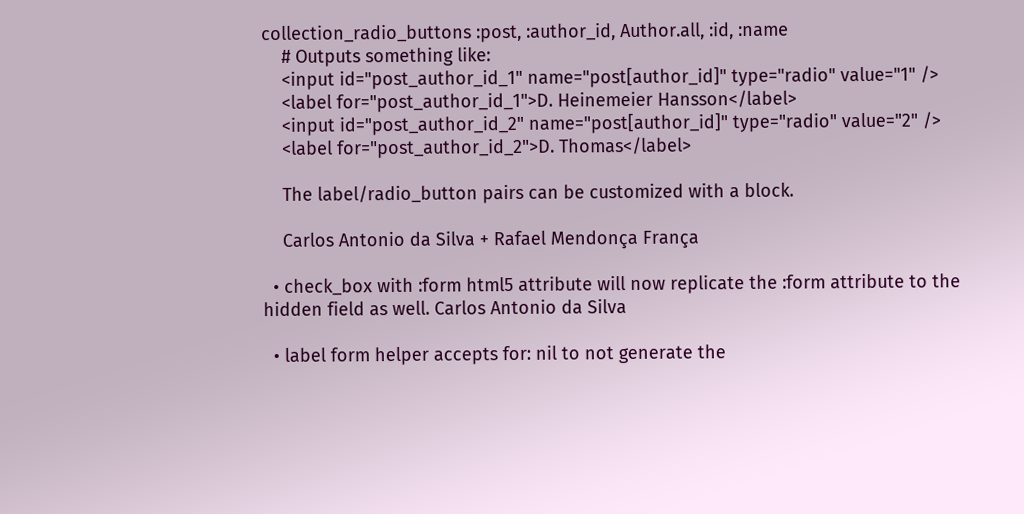collection_radio_buttons :post, :author_id, Author.all, :id, :name
    # Outputs something like:
    <input id="post_author_id_1" name="post[author_id]" type="radio" value="1" />
    <label for="post_author_id_1">D. Heinemeier Hansson</label>
    <input id="post_author_id_2" name="post[author_id]" type="radio" value="2" />
    <label for="post_author_id_2">D. Thomas</label>

    The label/radio_button pairs can be customized with a block.

    Carlos Antonio da Silva + Rafael Mendonça França

  • check_box with :form html5 attribute will now replicate the :form attribute to the hidden field as well. Carlos Antonio da Silva

  • label form helper accepts for: nil to not generate the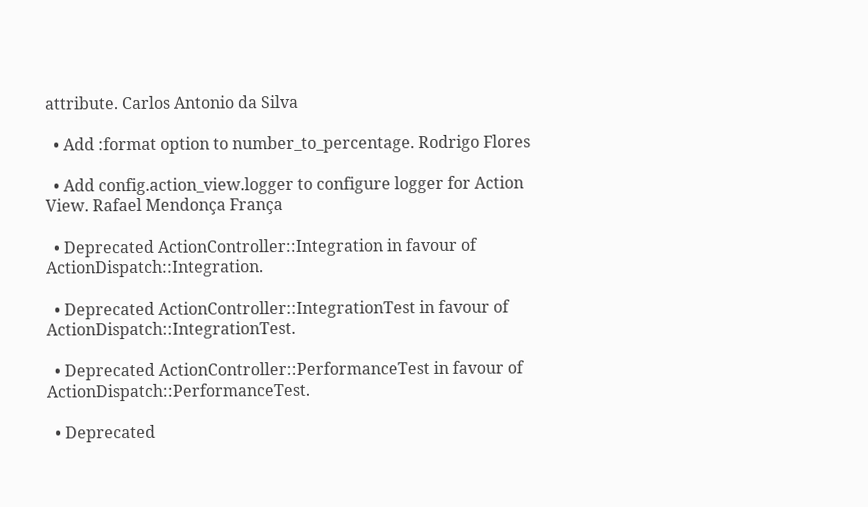attribute. Carlos Antonio da Silva

  • Add :format option to number_to_percentage. Rodrigo Flores

  • Add config.action_view.logger to configure logger for Action View. Rafael Mendonça França

  • Deprecated ActionController::Integration in favour of ActionDispatch::Integration.

  • Deprecated ActionController::IntegrationTest in favour of ActionDispatch::IntegrationTest.

  • Deprecated ActionController::PerformanceTest in favour of ActionDispatch::PerformanceTest.

  • Deprecated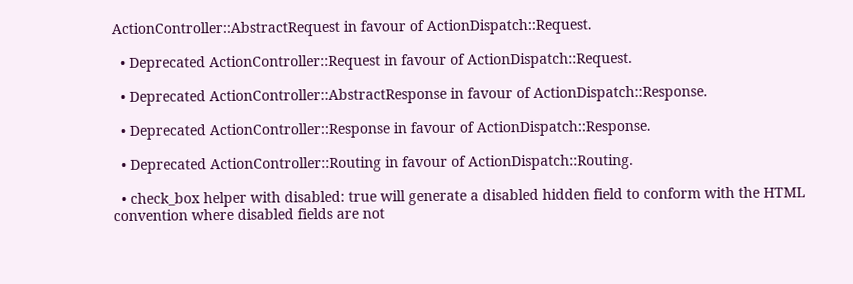ActionController::AbstractRequest in favour of ActionDispatch::Request.

  • Deprecated ActionController::Request in favour of ActionDispatch::Request.

  • Deprecated ActionController::AbstractResponse in favour of ActionDispatch::Response.

  • Deprecated ActionController::Response in favour of ActionDispatch::Response.

  • Deprecated ActionController::Routing in favour of ActionDispatch::Routing.

  • check_box helper with disabled: true will generate a disabled hidden field to conform with the HTML convention where disabled fields are not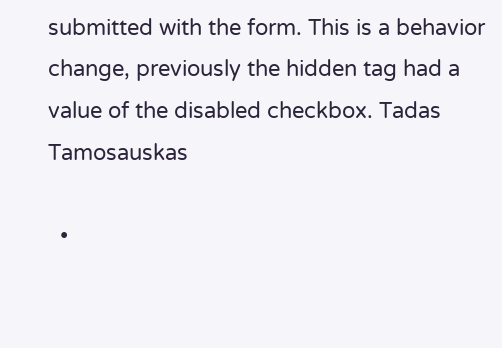submitted with the form. This is a behavior change, previously the hidden tag had a value of the disabled checkbox. Tadas Tamosauskas

  •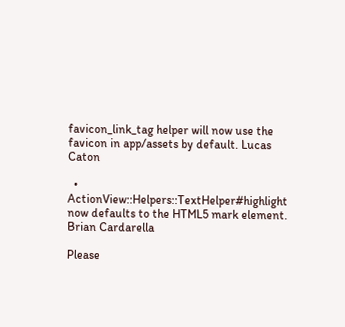favicon_link_tag helper will now use the favicon in app/assets by default. Lucas Caton

  • ActionView::Helpers::TextHelper#highlight now defaults to the HTML5 mark element. Brian Cardarella

Please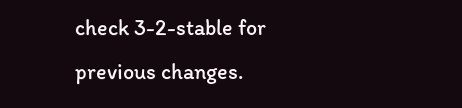check 3-2-stable for previous changes.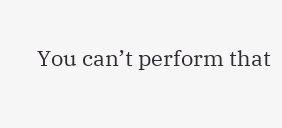You can’t perform that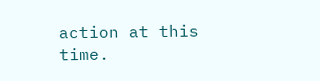action at this time.